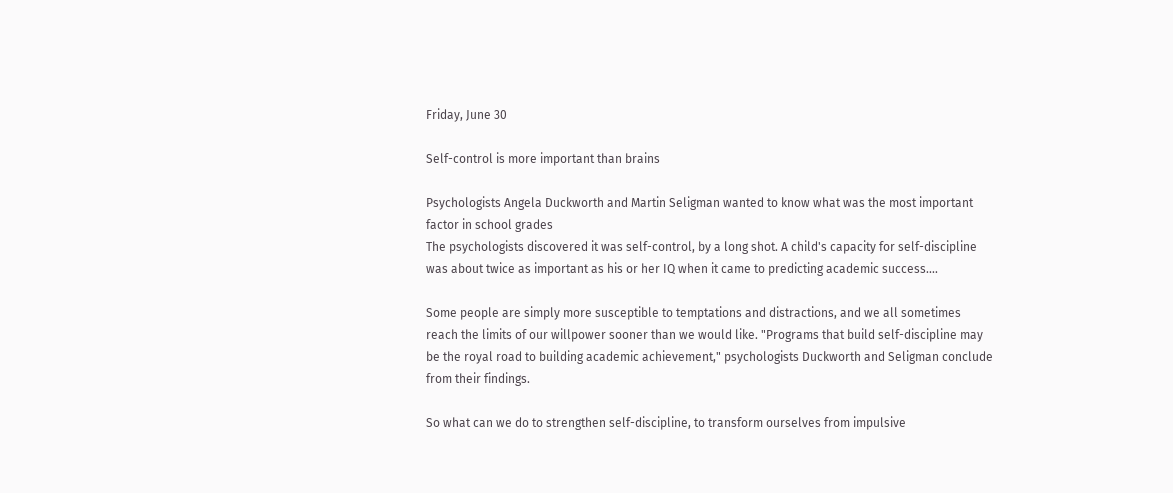Friday, June 30

Self-control is more important than brains

Psychologists Angela Duckworth and Martin Seligman wanted to know what was the most important factor in school grades
The psychologists discovered it was self-control, by a long shot. A child's capacity for self-discipline was about twice as important as his or her IQ when it came to predicting academic success....

Some people are simply more susceptible to temptations and distractions, and we all sometimes reach the limits of our willpower sooner than we would like. "Programs that build self-discipline may be the royal road to building academic achievement," psychologists Duckworth and Seligman conclude from their findings.

So what can we do to strengthen self-discipline, to transform ourselves from impulsive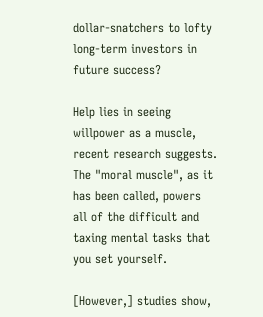dollar-snatchers to lofty long-term investors in future success?

Help lies in seeing willpower as a muscle, recent research suggests. The "moral muscle", as it has been called, powers all of the difficult and taxing mental tasks that you set yourself.

[However,] studies show,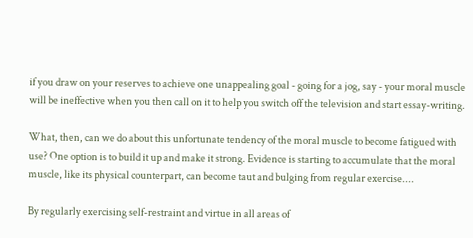if you draw on your reserves to achieve one unappealing goal - going for a jog, say - your moral muscle will be ineffective when you then call on it to help you switch off the television and start essay-writing.

What, then, can we do about this unfortunate tendency of the moral muscle to become fatigued with use? One option is to build it up and make it strong. Evidence is starting to accumulate that the moral muscle, like its physical counterpart, can become taut and bulging from regular exercise....

By regularly exercising self-restraint and virtue in all areas of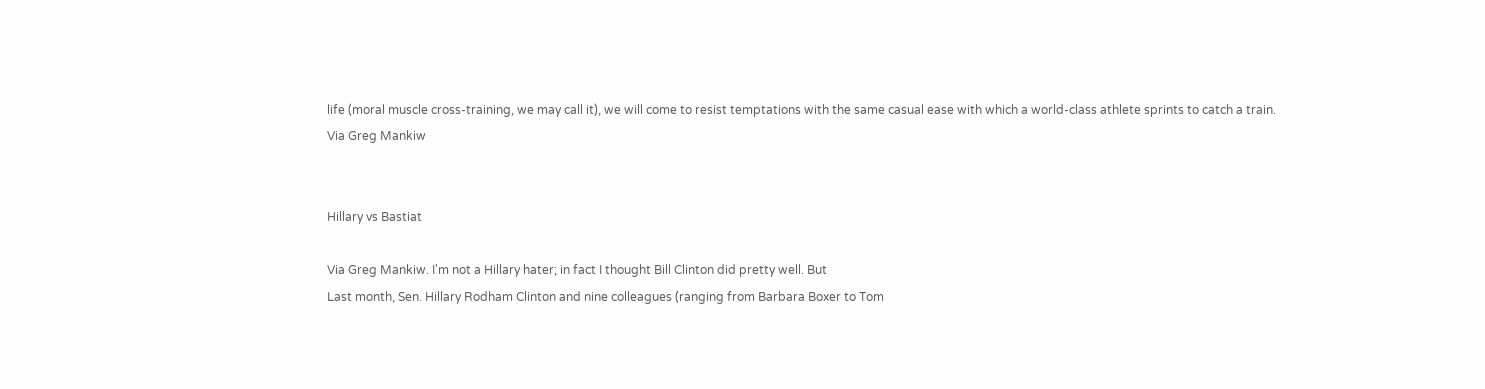life (moral muscle cross-training, we may call it), we will come to resist temptations with the same casual ease with which a world-class athlete sprints to catch a train.
Via Greg Mankiw


Hillary vs Bastiat

Via Greg Mankiw. I'm not a Hillary hater; in fact I thought Bill Clinton did pretty well. But
Last month, Sen. Hillary Rodham Clinton and nine colleagues (ranging from Barbara Boxer to Tom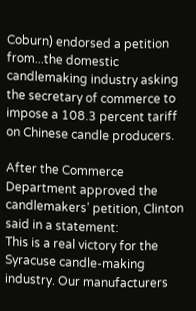Coburn) endorsed a petition from...the domestic candlemaking industry asking the secretary of commerce to impose a 108.3 percent tariff on Chinese candle producers.

After the Commerce Department approved the candlemakers’ petition, Clinton said in a statement:
This is a real victory for the Syracuse candle-making industry. Our manufacturers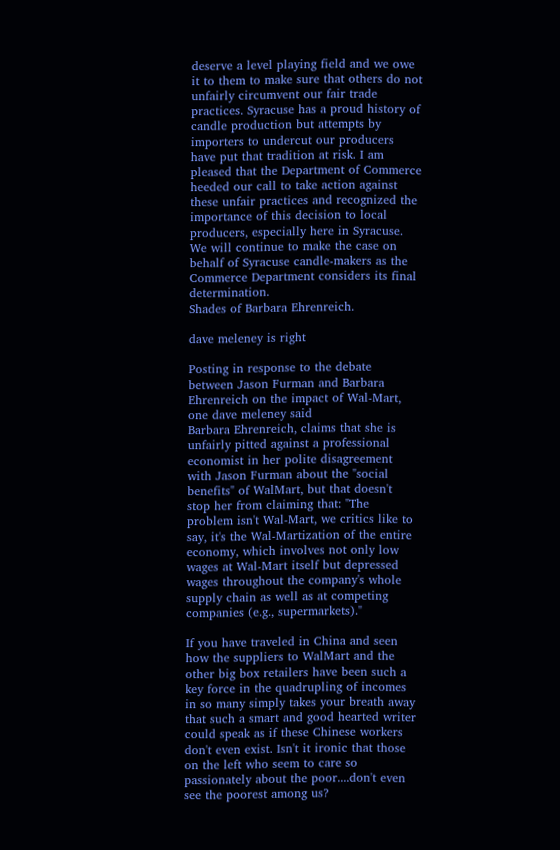deserve a level playing field and we owe it to them to make sure that others do not unfairly circumvent our fair trade practices. Syracuse has a proud history of candle production but attempts by importers to undercut our producers have put that tradition at risk. I am pleased that the Department of Commerce heeded our call to take action against these unfair practices and recognized the importance of this decision to local producers, especially here in Syracuse. We will continue to make the case on behalf of Syracuse candle-makers as the Commerce Department considers its final determination.
Shades of Barbara Ehrenreich.

dave meleney is right

Posting in response to the debate between Jason Furman and Barbara Ehrenreich on the impact of Wal-Mart, one dave meleney said
Barbara Ehrenreich, claims that she is unfairly pitted against a professional economist in her polite disagreement with Jason Furman about the "social benefits" of WalMart, but that doesn't stop her from claiming that: "The problem isn't Wal-Mart, we critics like to say, it's the Wal-Martization of the entire economy, which involves not only low wages at Wal-Mart itself but depressed wages throughout the company's whole supply chain as well as at competing companies (e.g., supermarkets)."

If you have traveled in China and seen how the suppliers to WalMart and the other big box retailers have been such a key force in the quadrupling of incomes in so many simply takes your breath away that such a smart and good hearted writer could speak as if these Chinese workers don't even exist. Isn't it ironic that those on the left who seem to care so passionately about the poor....don't even see the poorest among us?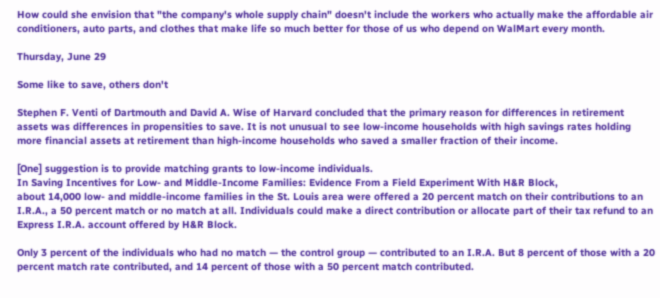How could she envision that "the company's whole supply chain" doesn't include the workers who actually make the affordable air conditioners, auto parts, and clothes that make life so much better for those of us who depend on WalMart every month.

Thursday, June 29

Some like to save, others don't

Stephen F. Venti of Dartmouth and David A. Wise of Harvard concluded that the primary reason for differences in retirement assets was differences in propensities to save. It is not unusual to see low-income households with high savings rates holding more financial assets at retirement than high-income households who saved a smaller fraction of their income.

[One] suggestion is to provide matching grants to low-income individuals.
In Saving Incentives for Low- and Middle-Income Families: Evidence From a Field Experiment With H&R Block,
about 14,000 low- and middle-income families in the St. Louis area were offered a 20 percent match on their contributions to an I.R.A., a 50 percent match or no match at all. Individuals could make a direct contribution or allocate part of their tax refund to an Express I.R.A. account offered by H&R Block.

Only 3 percent of the individuals who had no match — the control group — contributed to an I.R.A. But 8 percent of those with a 20 percent match rate contributed, and 14 percent of those with a 50 percent match contributed.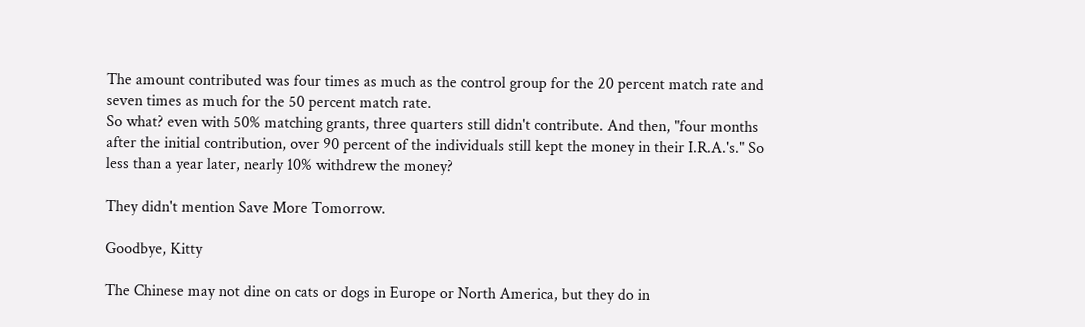The amount contributed was four times as much as the control group for the 20 percent match rate and seven times as much for the 50 percent match rate.
So what? even with 50% matching grants, three quarters still didn't contribute. And then, "four months after the initial contribution, over 90 percent of the individuals still kept the money in their I.R.A.'s." So less than a year later, nearly 10% withdrew the money?

They didn't mention Save More Tomorrow.

Goodbye, Kitty

The Chinese may not dine on cats or dogs in Europe or North America, but they do in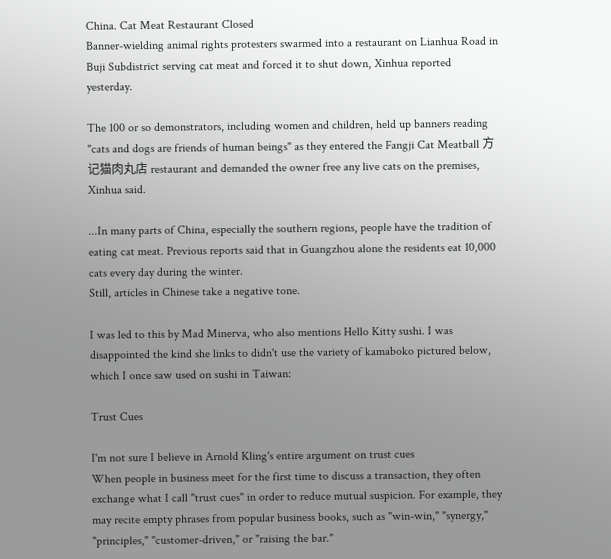China. Cat Meat Restaurant Closed
Banner-wielding animal rights protesters swarmed into a restaurant on Lianhua Road in Buji Subdistrict serving cat meat and forced it to shut down, Xinhua reported yesterday.

The 100 or so demonstrators, including women and children, held up banners reading "cats and dogs are friends of human beings" as they entered the Fangji Cat Meatball 方记猫肉丸店 restaurant and demanded the owner free any live cats on the premises, Xinhua said.

...In many parts of China, especially the southern regions, people have the tradition of eating cat meat. Previous reports said that in Guangzhou alone the residents eat 10,000 cats every day during the winter.
Still, articles in Chinese take a negative tone.

I was led to this by Mad Minerva, who also mentions Hello Kitty sushi. I was disappointed the kind she links to didn't use the variety of kamaboko pictured below, which I once saw used on sushi in Taiwan:

Trust Cues

I'm not sure I believe in Arnold Kling's entire argument on trust cues
When people in business meet for the first time to discuss a transaction, they often exchange what I call "trust cues" in order to reduce mutual suspicion. For example, they may recite empty phrases from popular business books, such as "win-win," "synergy," "principles," "customer-driven," or "raising the bar."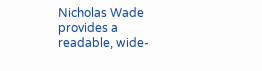Nicholas Wade provides a readable, wide-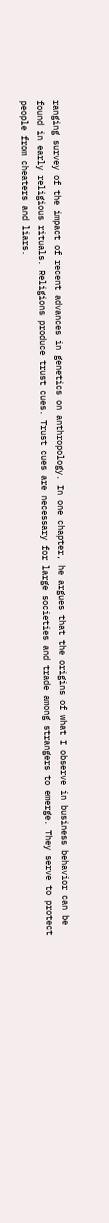ranging survey of the impact of recent advances in genetics on anthropology. In one chapter, he argues that the origins of what I observe in business behavior can be found in early religious rituals. Religions produce trust cues. Trust cues are necessary for large societies and trade among strangers to emerge. They serve to protect people from cheaters and liars.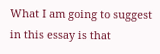What I am going to suggest in this essay is that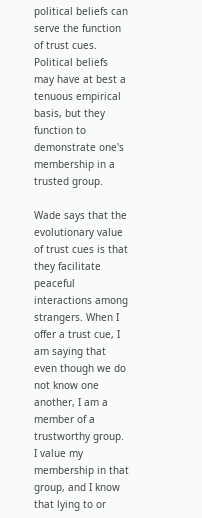political beliefs can serve the function of trust cues. Political beliefs may have at best a tenuous empirical basis, but they function to demonstrate one's membership in a trusted group.

Wade says that the evolutionary value of trust cues is that they facilitate peaceful interactions among strangers. When I offer a trust cue, I am saying that even though we do not know one another, I am a member of a trustworthy group. I value my membership in that group, and I know that lying to or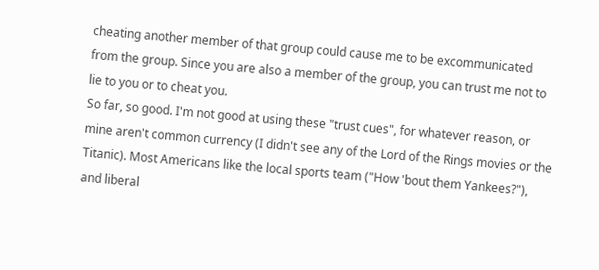cheating another member of that group could cause me to be excommunicated from the group. Since you are also a member of the group, you can trust me not to lie to you or to cheat you.
So far, so good. I'm not good at using these "trust cues", for whatever reason, or mine aren't common currency (I didn't see any of the Lord of the Rings movies or the Titanic). Most Americans like the local sports team ("How 'bout them Yankees?"), and liberal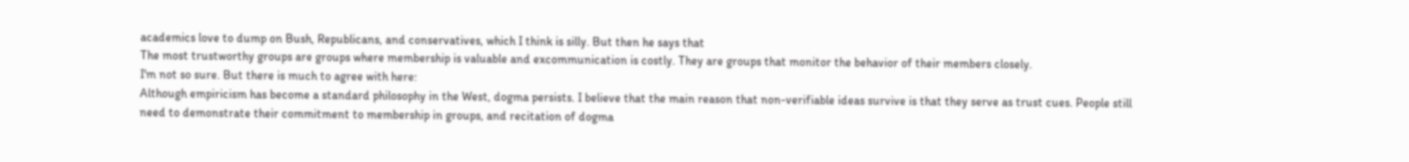academics love to dump on Bush, Republicans, and conservatives, which I think is silly. But then he says that
The most trustworthy groups are groups where membership is valuable and excommunication is costly. They are groups that monitor the behavior of their members closely.
I'm not so sure. But there is much to agree with here:
Although empiricism has become a standard philosophy in the West, dogma persists. I believe that the main reason that non-verifiable ideas survive is that they serve as trust cues. People still need to demonstrate their commitment to membership in groups, and recitation of dogma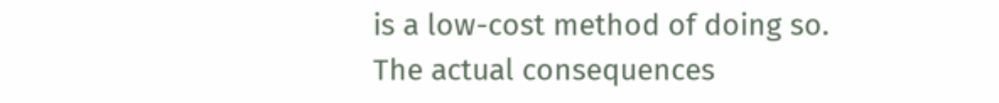is a low-cost method of doing so.
The actual consequences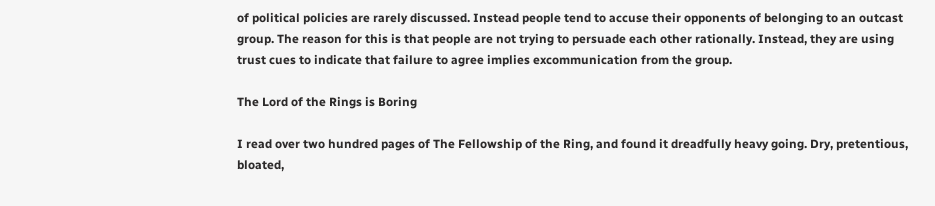of political policies are rarely discussed. Instead people tend to accuse their opponents of belonging to an outcast group. The reason for this is that people are not trying to persuade each other rationally. Instead, they are using trust cues to indicate that failure to agree implies excommunication from the group.

The Lord of the Rings is Boring

I read over two hundred pages of The Fellowship of the Ring, and found it dreadfully heavy going. Dry, pretentious, bloated,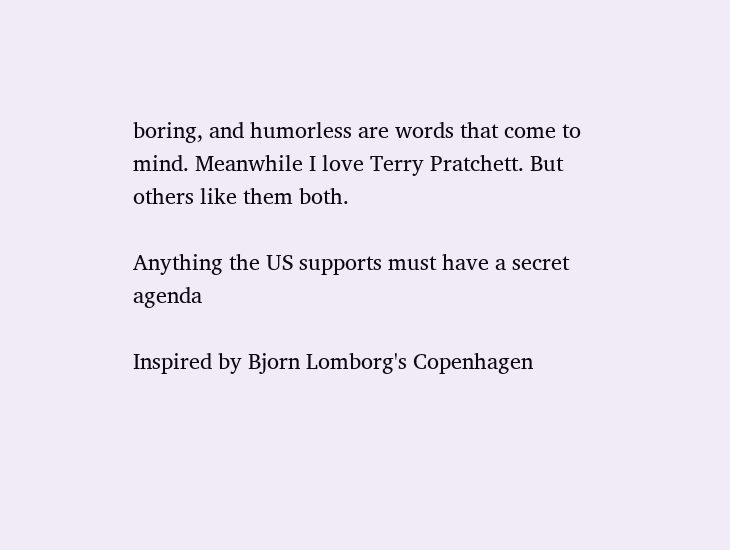boring, and humorless are words that come to mind. Meanwhile I love Terry Pratchett. But others like them both.

Anything the US supports must have a secret agenda

Inspired by Bjorn Lomborg's Copenhagen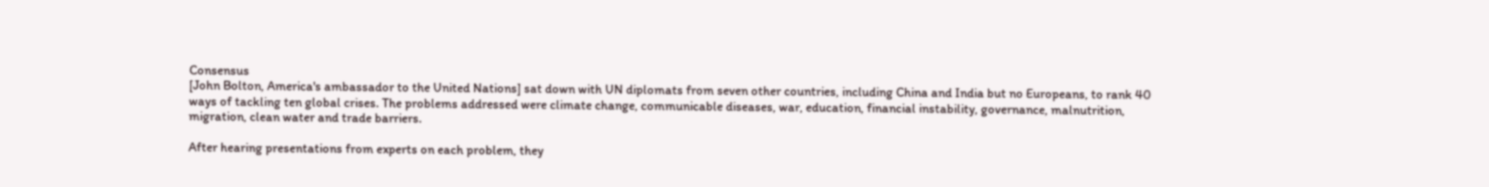Consensus
[John Bolton, America's ambassador to the United Nations] sat down with UN diplomats from seven other countries, including China and India but no Europeans, to rank 40 ways of tackling ten global crises. The problems addressed were climate change, communicable diseases, war, education, financial instability, governance, malnutrition, migration, clean water and trade barriers.

After hearing presentations from experts on each problem, they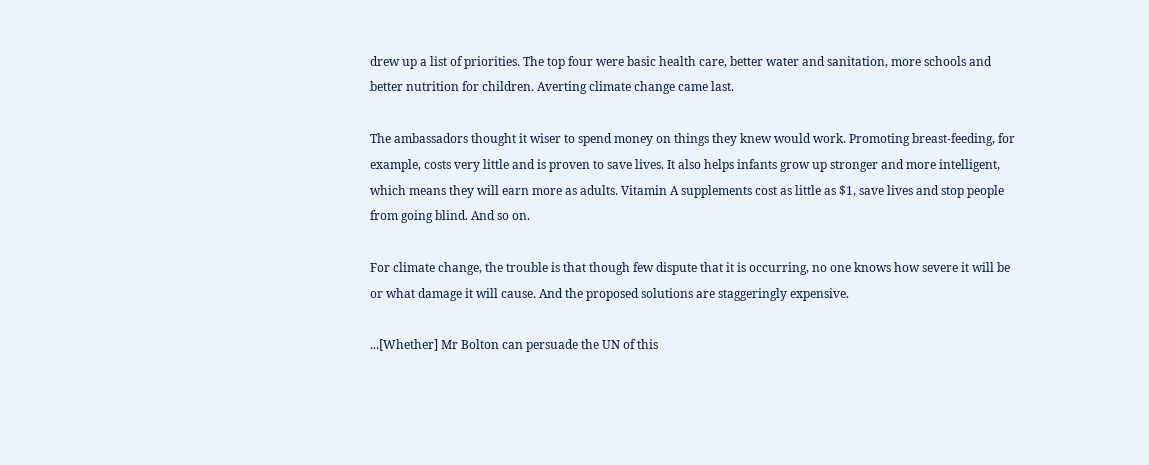drew up a list of priorities. The top four were basic health care, better water and sanitation, more schools and better nutrition for children. Averting climate change came last.

The ambassadors thought it wiser to spend money on things they knew would work. Promoting breast-feeding, for example, costs very little and is proven to save lives. It also helps infants grow up stronger and more intelligent, which means they will earn more as adults. Vitamin A supplements cost as little as $1, save lives and stop people from going blind. And so on.

For climate change, the trouble is that though few dispute that it is occurring, no one knows how severe it will be or what damage it will cause. And the proposed solutions are staggeringly expensive.

...[Whether] Mr Bolton can persuade the UN of this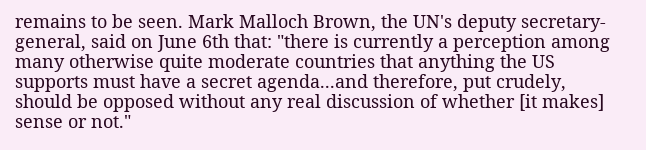remains to be seen. Mark Malloch Brown, the UN's deputy secretary-general, said on June 6th that: "there is currently a perception among many otherwise quite moderate countries that anything the US supports must have a secret agenda...and therefore, put crudely, should be opposed without any real discussion of whether [it makes] sense or not."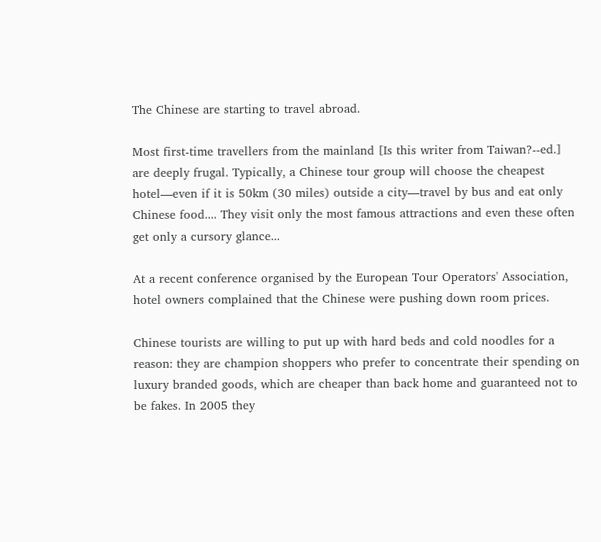The Chinese are starting to travel abroad.

Most first-time travellers from the mainland [Is this writer from Taiwan?--ed.] are deeply frugal. Typically, a Chinese tour group will choose the cheapest hotel—even if it is 50km (30 miles) outside a city—travel by bus and eat only Chinese food.... They visit only the most famous attractions and even these often get only a cursory glance...

At a recent conference organised by the European Tour Operators' Association, hotel owners complained that the Chinese were pushing down room prices.

Chinese tourists are willing to put up with hard beds and cold noodles for a reason: they are champion shoppers who prefer to concentrate their spending on luxury branded goods, which are cheaper than back home and guaranteed not to be fakes. In 2005 they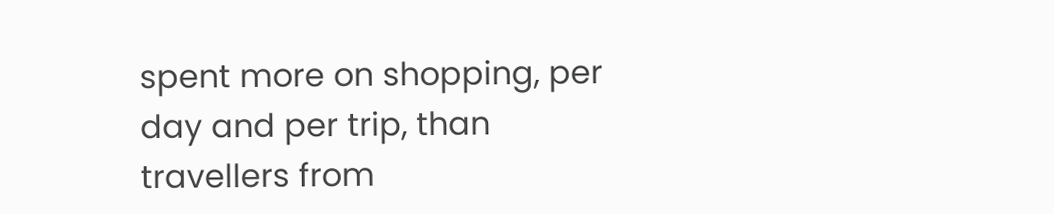spent more on shopping, per day and per trip, than travellers from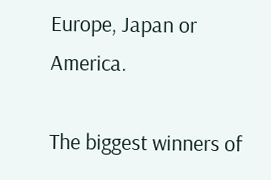Europe, Japan or America.

The biggest winners of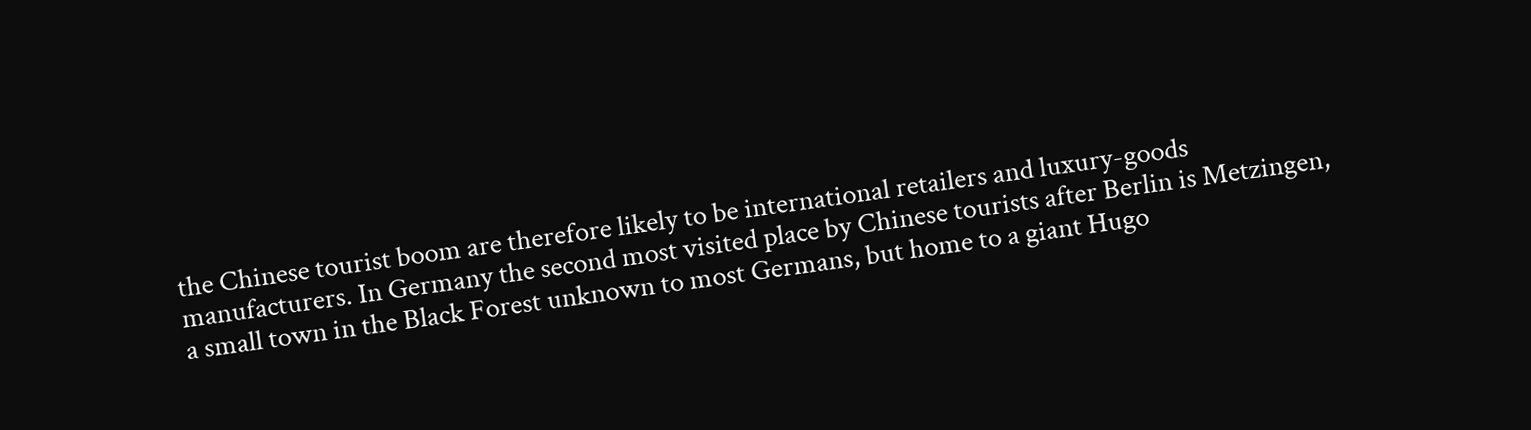the Chinese tourist boom are therefore likely to be international retailers and luxury-goods manufacturers. In Germany the second most visited place by Chinese tourists after Berlin is Metzingen, a small town in the Black Forest unknown to most Germans, but home to a giant Hugo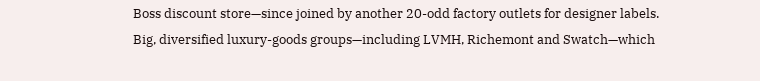Boss discount store—since joined by another 20-odd factory outlets for designer labels. Big, diversified luxury-goods groups—including LVMH, Richemont and Swatch—which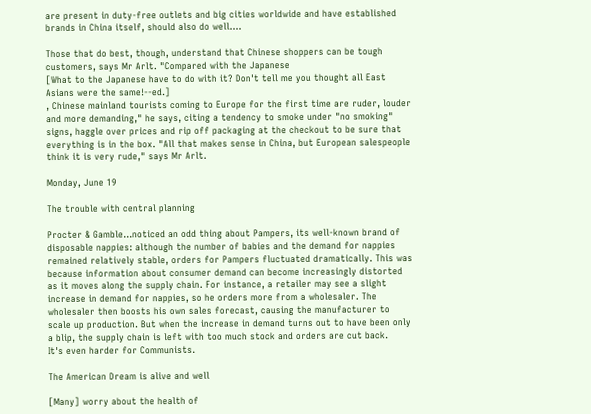are present in duty-free outlets and big cities worldwide and have established brands in China itself, should also do well....

Those that do best, though, understand that Chinese shoppers can be tough customers, says Mr Arlt. "Compared with the Japanese
[What to the Japanese have to do with it? Don't tell me you thought all East Asians were the same!--ed.]
, Chinese mainland tourists coming to Europe for the first time are ruder, louder and more demanding," he says, citing a tendency to smoke under "no smoking" signs, haggle over prices and rip off packaging at the checkout to be sure that everything is in the box. "All that makes sense in China, but European salespeople think it is very rude," says Mr Arlt.

Monday, June 19

The trouble with central planning

Procter & Gamble...noticed an odd thing about Pampers, its well-known brand of disposable nappies: although the number of babies and the demand for nappies remained relatively stable, orders for Pampers fluctuated dramatically. This was because information about consumer demand can become increasingly distorted as it moves along the supply chain. For instance, a retailer may see a slight increase in demand for nappies, so he orders more from a wholesaler. The wholesaler then boosts his own sales forecast, causing the manufacturer to scale up production. But when the increase in demand turns out to have been only a blip, the supply chain is left with too much stock and orders are cut back.
It's even harder for Communists.

The American Dream is alive and well

[Many] worry about the health of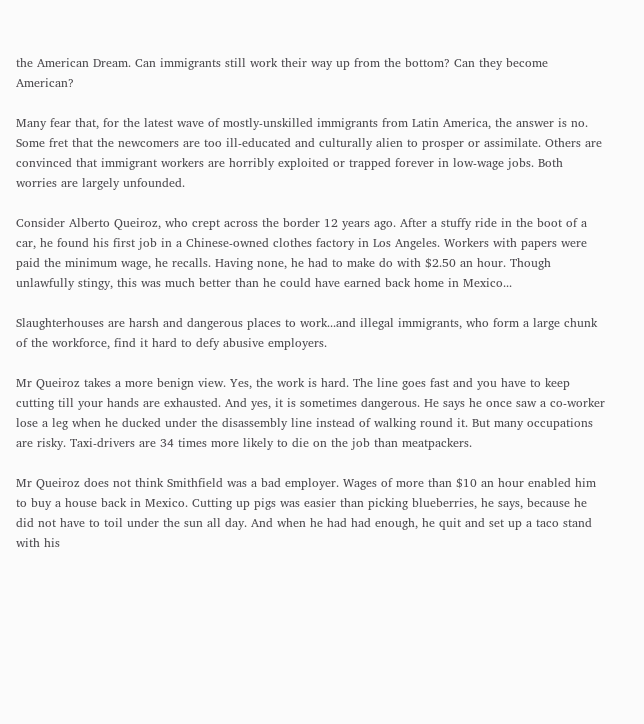the American Dream. Can immigrants still work their way up from the bottom? Can they become American?

Many fear that, for the latest wave of mostly-unskilled immigrants from Latin America, the answer is no. Some fret that the newcomers are too ill-educated and culturally alien to prosper or assimilate. Others are convinced that immigrant workers are horribly exploited or trapped forever in low-wage jobs. Both worries are largely unfounded.

Consider Alberto Queiroz, who crept across the border 12 years ago. After a stuffy ride in the boot of a car, he found his first job in a Chinese-owned clothes factory in Los Angeles. Workers with papers were paid the minimum wage, he recalls. Having none, he had to make do with $2.50 an hour. Though unlawfully stingy, this was much better than he could have earned back home in Mexico...

Slaughterhouses are harsh and dangerous places to work...and illegal immigrants, who form a large chunk of the workforce, find it hard to defy abusive employers.

Mr Queiroz takes a more benign view. Yes, the work is hard. The line goes fast and you have to keep cutting till your hands are exhausted. And yes, it is sometimes dangerous. He says he once saw a co-worker lose a leg when he ducked under the disassembly line instead of walking round it. But many occupations are risky. Taxi-drivers are 34 times more likely to die on the job than meatpackers.

Mr Queiroz does not think Smithfield was a bad employer. Wages of more than $10 an hour enabled him to buy a house back in Mexico. Cutting up pigs was easier than picking blueberries, he says, because he did not have to toil under the sun all day. And when he had had enough, he quit and set up a taco stand with his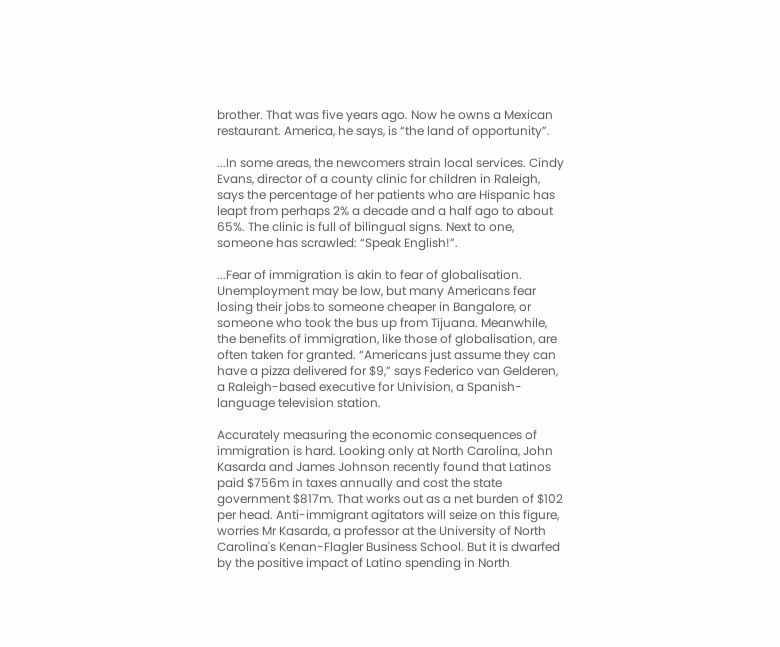brother. That was five years ago. Now he owns a Mexican restaurant. America, he says, is “the land of opportunity”.

...In some areas, the newcomers strain local services. Cindy Evans, director of a county clinic for children in Raleigh, says the percentage of her patients who are Hispanic has leapt from perhaps 2% a decade and a half ago to about 65%. The clinic is full of bilingual signs. Next to one, someone has scrawled: “Speak English!”.

...Fear of immigration is akin to fear of globalisation. Unemployment may be low, but many Americans fear losing their jobs to someone cheaper in Bangalore, or someone who took the bus up from Tijuana. Meanwhile, the benefits of immigration, like those of globalisation, are often taken for granted. “Americans just assume they can have a pizza delivered for $9,” says Federico van Gelderen, a Raleigh-based executive for Univision, a Spanish-language television station.

Accurately measuring the economic consequences of immigration is hard. Looking only at North Carolina, John Kasarda and James Johnson recently found that Latinos paid $756m in taxes annually and cost the state government $817m. That works out as a net burden of $102 per head. Anti-immigrant agitators will seize on this figure, worries Mr Kasarda, a professor at the University of North Carolina's Kenan-Flagler Business School. But it is dwarfed by the positive impact of Latino spending in North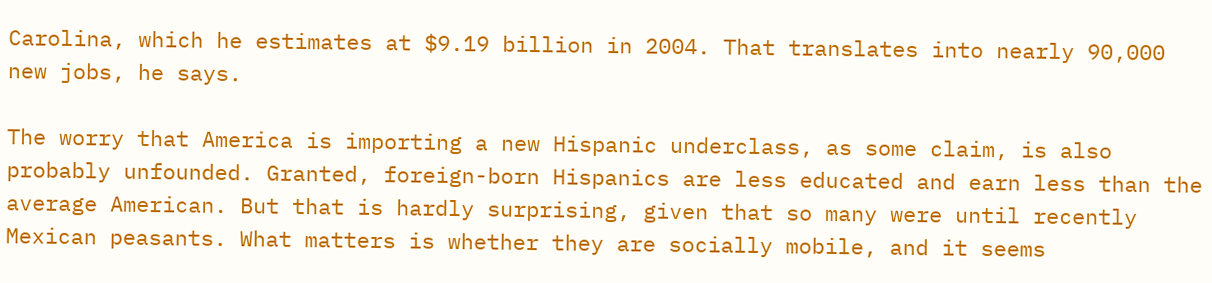Carolina, which he estimates at $9.19 billion in 2004. That translates into nearly 90,000 new jobs, he says.

The worry that America is importing a new Hispanic underclass, as some claim, is also probably unfounded. Granted, foreign-born Hispanics are less educated and earn less than the average American. But that is hardly surprising, given that so many were until recently Mexican peasants. What matters is whether they are socially mobile, and it seems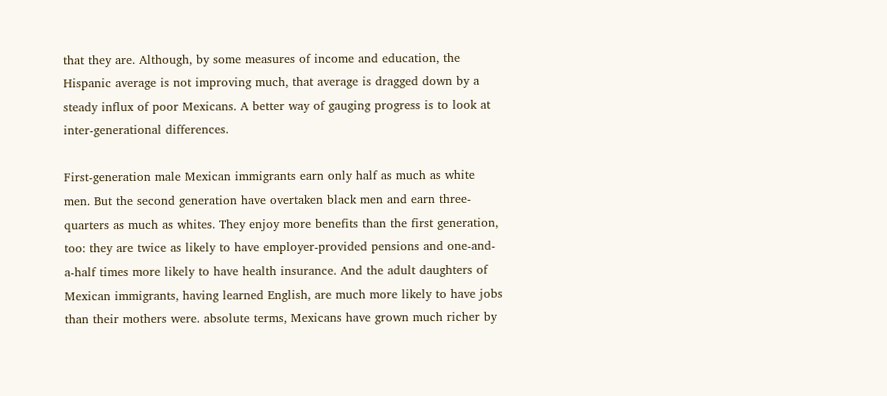that they are. Although, by some measures of income and education, the Hispanic average is not improving much, that average is dragged down by a steady influx of poor Mexicans. A better way of gauging progress is to look at inter-generational differences.

First-generation male Mexican immigrants earn only half as much as white men. But the second generation have overtaken black men and earn three-quarters as much as whites. They enjoy more benefits than the first generation, too: they are twice as likely to have employer-provided pensions and one-and-a-half times more likely to have health insurance. And the adult daughters of Mexican immigrants, having learned English, are much more likely to have jobs than their mothers were. absolute terms, Mexicans have grown much richer by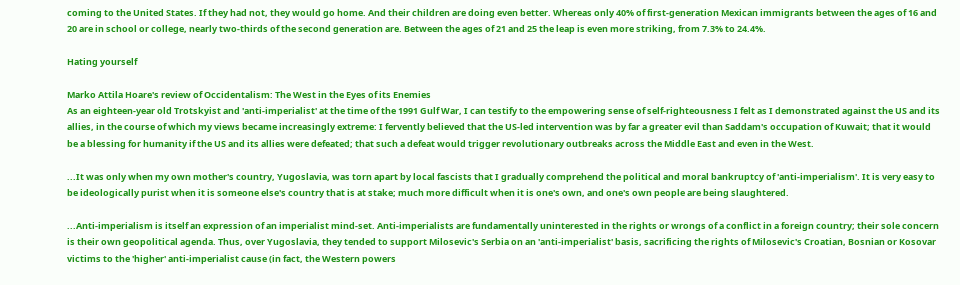coming to the United States. If they had not, they would go home. And their children are doing even better. Whereas only 40% of first-generation Mexican immigrants between the ages of 16 and 20 are in school or college, nearly two-thirds of the second generation are. Between the ages of 21 and 25 the leap is even more striking, from 7.3% to 24.4%.

Hating yourself

Marko Attila Hoare's review of Occidentalism: The West in the Eyes of its Enemies
As an eighteen-year old Trotskyist and 'anti-imperialist' at the time of the 1991 Gulf War, I can testify to the empowering sense of self-righteousness I felt as I demonstrated against the US and its allies, in the course of which my views became increasingly extreme: I fervently believed that the US-led intervention was by far a greater evil than Saddam's occupation of Kuwait; that it would be a blessing for humanity if the US and its allies were defeated; that such a defeat would trigger revolutionary outbreaks across the Middle East and even in the West.

...It was only when my own mother's country, Yugoslavia, was torn apart by local fascists that I gradually comprehend the political and moral bankruptcy of 'anti-imperialism'. It is very easy to be ideologically purist when it is someone else's country that is at stake; much more difficult when it is one's own, and one's own people are being slaughtered.

...Anti-imperialism is itself an expression of an imperialist mind-set. Anti-imperialists are fundamentally uninterested in the rights or wrongs of a conflict in a foreign country; their sole concern is their own geopolitical agenda. Thus, over Yugoslavia, they tended to support Milosevic's Serbia on an 'anti-imperialist' basis, sacrificing the rights of Milosevic's Croatian, Bosnian or Kosovar victims to the 'higher' anti-imperialist cause (in fact, the Western powers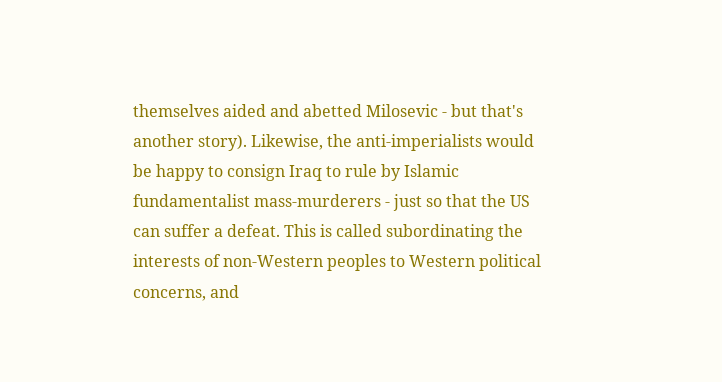themselves aided and abetted Milosevic - but that's another story). Likewise, the anti-imperialists would be happy to consign Iraq to rule by Islamic fundamentalist mass-murderers - just so that the US can suffer a defeat. This is called subordinating the interests of non-Western peoples to Western political concerns, and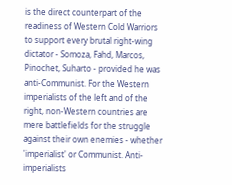is the direct counterpart of the readiness of Western Cold Warriors to support every brutal right-wing dictator - Somoza, Fahd, Marcos, Pinochet, Suharto - provided he was anti-Communist. For the Western imperialists of the left and of the right, non-Western countries are mere battlefields for the struggle against their own enemies - whether 'imperialist' or Communist. Anti-imperialists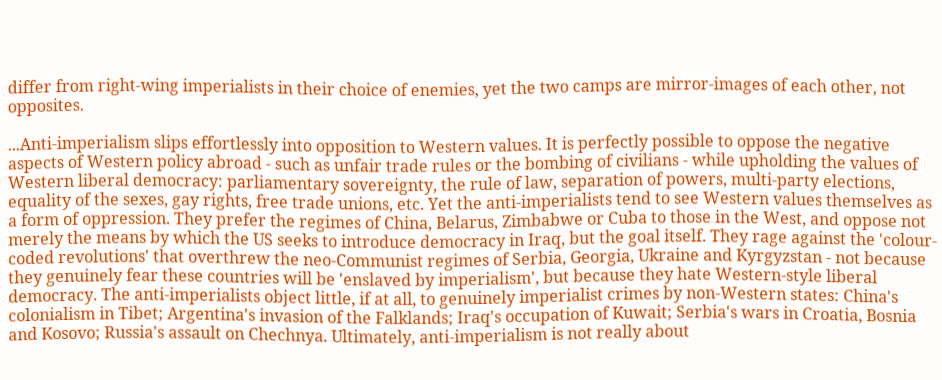differ from right-wing imperialists in their choice of enemies, yet the two camps are mirror-images of each other, not opposites.

...Anti-imperialism slips effortlessly into opposition to Western values. It is perfectly possible to oppose the negative aspects of Western policy abroad - such as unfair trade rules or the bombing of civilians - while upholding the values of Western liberal democracy: parliamentary sovereignty, the rule of law, separation of powers, multi-party elections, equality of the sexes, gay rights, free trade unions, etc. Yet the anti-imperialists tend to see Western values themselves as a form of oppression. They prefer the regimes of China, Belarus, Zimbabwe or Cuba to those in the West, and oppose not merely the means by which the US seeks to introduce democracy in Iraq, but the goal itself. They rage against the 'colour-coded revolutions' that overthrew the neo-Communist regimes of Serbia, Georgia, Ukraine and Kyrgyzstan - not because they genuinely fear these countries will be 'enslaved by imperialism', but because they hate Western-style liberal democracy. The anti-imperialists object little, if at all, to genuinely imperialist crimes by non-Western states: China's colonialism in Tibet; Argentina's invasion of the Falklands; Iraq's occupation of Kuwait; Serbia's wars in Croatia, Bosnia and Kosovo; Russia's assault on Chechnya. Ultimately, anti-imperialism is not really about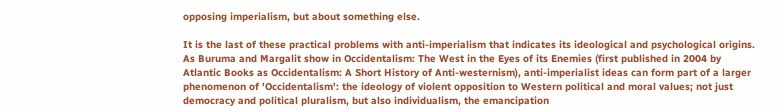opposing imperialism, but about something else.

It is the last of these practical problems with anti-imperialism that indicates its ideological and psychological origins. As Buruma and Margalit show in Occidentalism: The West in the Eyes of its Enemies (first published in 2004 by Atlantic Books as Occidentalism: A Short History of Anti-westernism), anti-imperialist ideas can form part of a larger phenomenon of 'Occidentalism': the ideology of violent opposition to Western political and moral values; not just democracy and political pluralism, but also individualism, the emancipation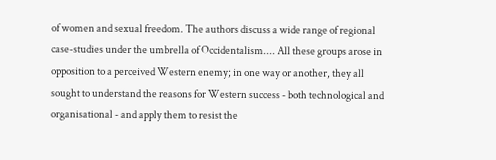of women and sexual freedom. The authors discuss a wide range of regional case-studies under the umbrella of Occidentalism.... All these groups arose in opposition to a perceived Western enemy; in one way or another, they all sought to understand the reasons for Western success - both technological and organisational - and apply them to resist the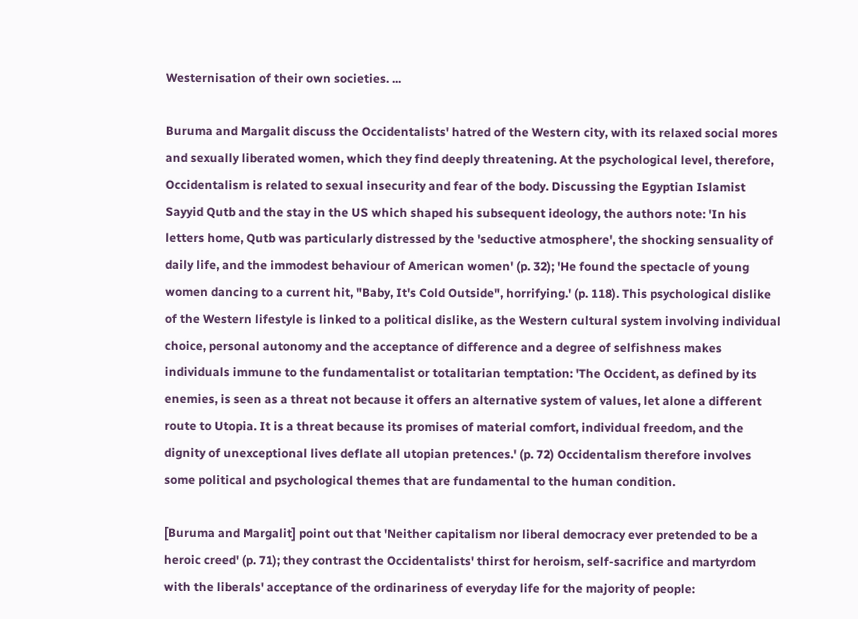Westernisation of their own societies. ...

Buruma and Margalit discuss the Occidentalists' hatred of the Western city, with its relaxed social mores and sexually liberated women, which they find deeply threatening. At the psychological level, therefore, Occidentalism is related to sexual insecurity and fear of the body. Discussing the Egyptian Islamist Sayyid Qutb and the stay in the US which shaped his subsequent ideology, the authors note: 'In his letters home, Qutb was particularly distressed by the 'seductive atmosphere', the shocking sensuality of daily life, and the immodest behaviour of American women' (p. 32); 'He found the spectacle of young women dancing to a current hit, "Baby, It's Cold Outside", horrifying.' (p. 118). This psychological dislike of the Western lifestyle is linked to a political dislike, as the Western cultural system involving individual choice, personal autonomy and the acceptance of difference and a degree of selfishness makes individuals immune to the fundamentalist or totalitarian temptation: 'The Occident, as defined by its enemies, is seen as a threat not because it offers an alternative system of values, let alone a different route to Utopia. It is a threat because its promises of material comfort, individual freedom, and the dignity of unexceptional lives deflate all utopian pretences.' (p. 72) Occidentalism therefore involves some political and psychological themes that are fundamental to the human condition.

[Buruma and Margalit] point out that 'Neither capitalism nor liberal democracy ever pretended to be a heroic creed' (p. 71); they contrast the Occidentalists' thirst for heroism, self-sacrifice and martyrdom with the liberals' acceptance of the ordinariness of everyday life for the majority of people: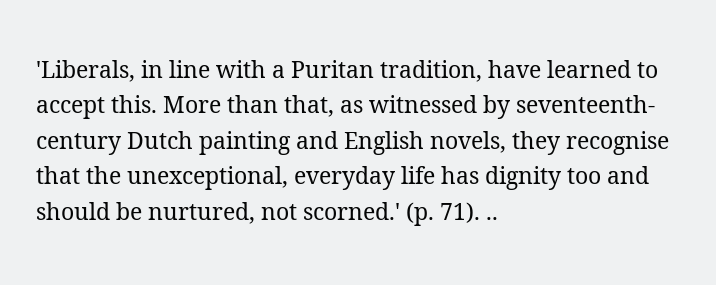'Liberals, in line with a Puritan tradition, have learned to accept this. More than that, as witnessed by seventeenth-century Dutch painting and English novels, they recognise that the unexceptional, everyday life has dignity too and should be nurtured, not scorned.' (p. 71). ..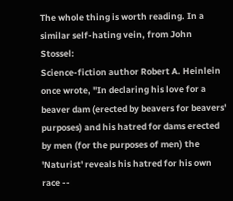The whole thing is worth reading. In a similar self-hating vein, from John Stossel:
Science-fiction author Robert A. Heinlein once wrote, "In declaring his love for a beaver dam (erected by beavers for beavers' purposes) and his hatred for dams erected by men (for the purposes of men) the 'Naturist' reveals his hatred for his own race --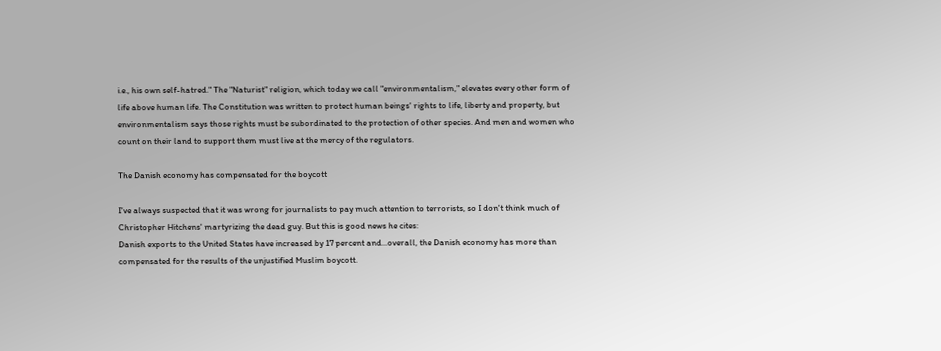i.e., his own self-hatred." The "Naturist" religion, which today we call "environmentalism," elevates every other form of life above human life. The Constitution was written to protect human beings' rights to life, liberty and property, but environmentalism says those rights must be subordinated to the protection of other species. And men and women who count on their land to support them must live at the mercy of the regulators.

The Danish economy has compensated for the boycott

I've always suspected that it was wrong for journalists to pay much attention to terrorists, so I don't think much of Christopher Hitchens' martyrizing the dead guy. But this is good news he cites:
Danish exports to the United States have increased by 17 percent and...overall, the Danish economy has more than compensated for the results of the unjustified Muslim boycott.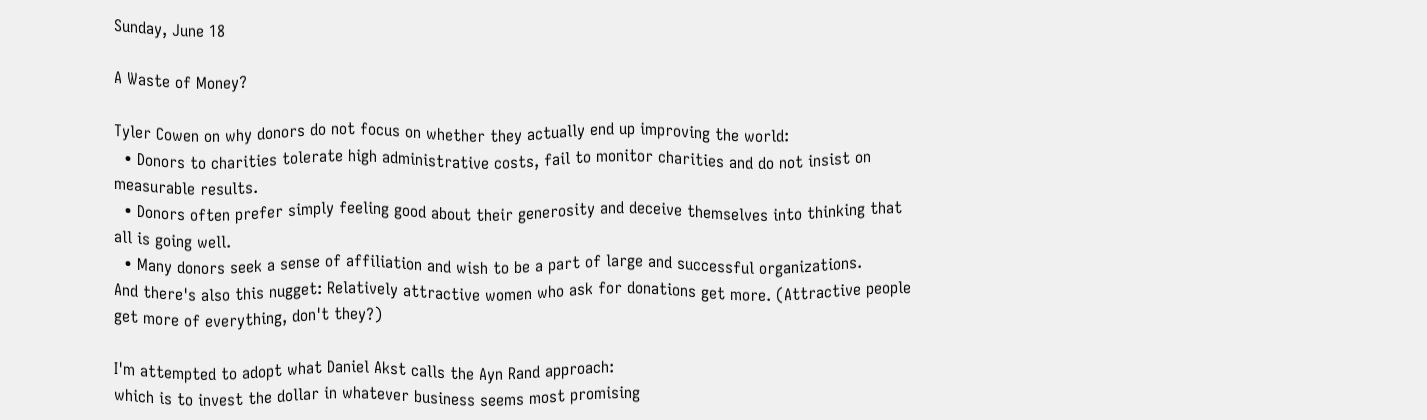Sunday, June 18

A Waste of Money?

Tyler Cowen on why donors do not focus on whether they actually end up improving the world:
  • Donors to charities tolerate high administrative costs, fail to monitor charities and do not insist on measurable results.
  • Donors often prefer simply feeling good about their generosity and deceive themselves into thinking that all is going well.
  • Many donors seek a sense of affiliation and wish to be a part of large and successful organizations.
And there's also this nugget: Relatively attractive women who ask for donations get more. (Attractive people get more of everything, don't they?)

I'm attempted to adopt what Daniel Akst calls the Ayn Rand approach:
which is to invest the dollar in whatever business seems most promising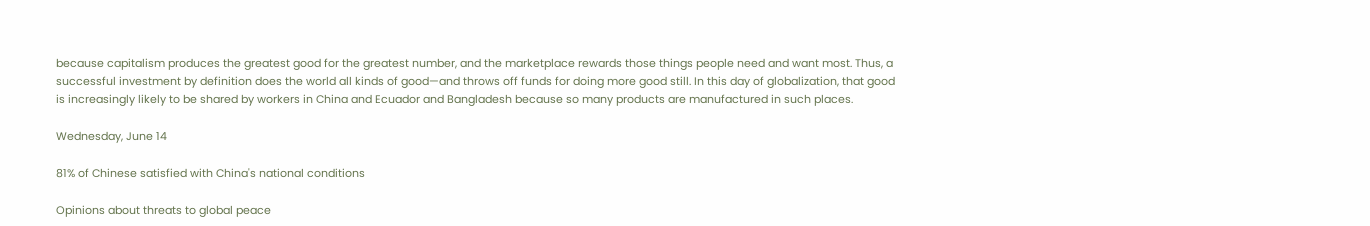because capitalism produces the greatest good for the greatest number, and the marketplace rewards those things people need and want most. Thus, a successful investment by definition does the world all kinds of good—and throws off funds for doing more good still. In this day of globalization, that good is increasingly likely to be shared by workers in China and Ecuador and Bangladesh because so many products are manufactured in such places.

Wednesday, June 14

81% of Chinese satisfied with China's national conditions

Opinions about threats to global peace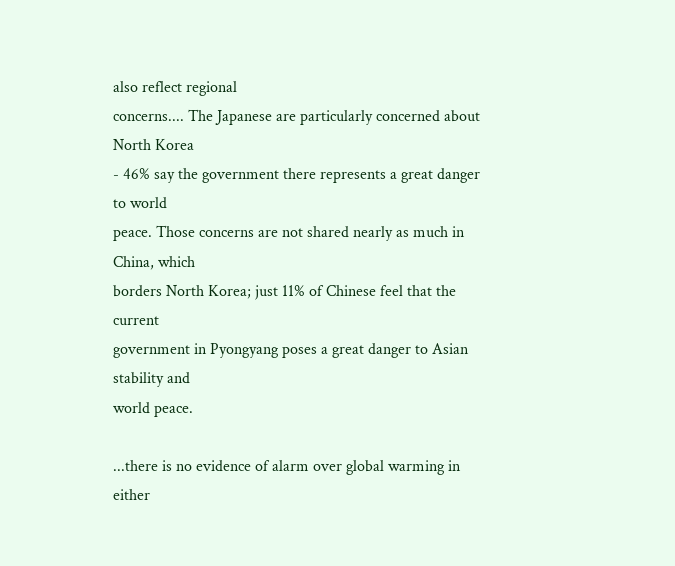also reflect regional
concerns.... The Japanese are particularly concerned about North Korea
- 46% say the government there represents a great danger to world
peace. Those concerns are not shared nearly as much in China, which
borders North Korea; just 11% of Chinese feel that the current
government in Pyongyang poses a great danger to Asian stability and
world peace.

...there is no evidence of alarm over global warming in either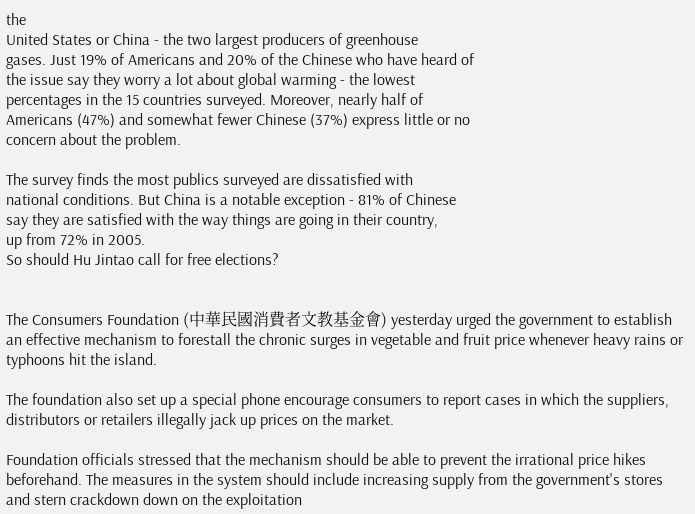the
United States or China - the two largest producers of greenhouse
gases. Just 19% of Americans and 20% of the Chinese who have heard of
the issue say they worry a lot about global warming - the lowest
percentages in the 15 countries surveyed. Moreover, nearly half of
Americans (47%) and somewhat fewer Chinese (37%) express little or no
concern about the problem.

The survey finds the most publics surveyed are dissatisfied with
national conditions. But China is a notable exception - 81% of Chinese
say they are satisfied with the way things are going in their country,
up from 72% in 2005.
So should Hu Jintao call for free elections?


The Consumers Foundation (中華民國消費者文教基金會) yesterday urged the government to establish an effective mechanism to forestall the chronic surges in vegetable and fruit price whenever heavy rains or typhoons hit the island.

The foundation also set up a special phone encourage consumers to report cases in which the suppliers, distributors or retailers illegally jack up prices on the market.

Foundation officials stressed that the mechanism should be able to prevent the irrational price hikes beforehand. The measures in the system should include increasing supply from the government's stores and stern crackdown down on the exploitation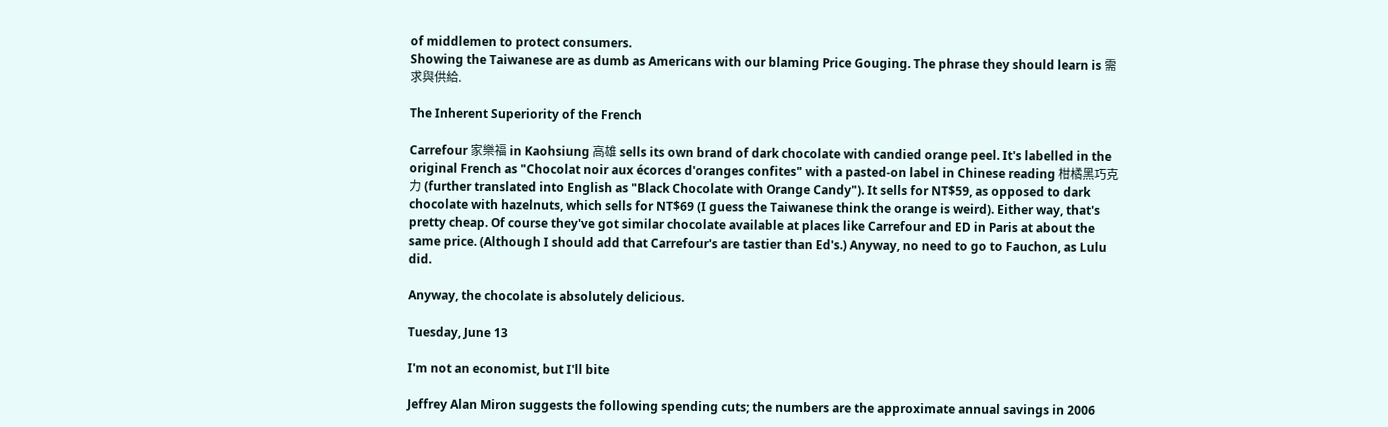of middlemen to protect consumers.
Showing the Taiwanese are as dumb as Americans with our blaming Price Gouging. The phrase they should learn is 需求與供給.

The Inherent Superiority of the French

Carrefour 家樂福 in Kaohsiung 高雄 sells its own brand of dark chocolate with candied orange peel. It's labelled in the original French as "Chocolat noir aux écorces d'oranges confites" with a pasted-on label in Chinese reading 柑橘黑巧克力 (further translated into English as "Black Chocolate with Orange Candy"). It sells for NT$59, as opposed to dark chocolate with hazelnuts, which sells for NT$69 (I guess the Taiwanese think the orange is weird). Either way, that's pretty cheap. Of course they've got similar chocolate available at places like Carrefour and ED in Paris at about the same price. (Although I should add that Carrefour's are tastier than Ed's.) Anyway, no need to go to Fauchon, as Lulu did.

Anyway, the chocolate is absolutely delicious.

Tuesday, June 13

I'm not an economist, but I'll bite

Jeffrey Alan Miron suggests the following spending cuts; the numbers are the approximate annual savings in 2006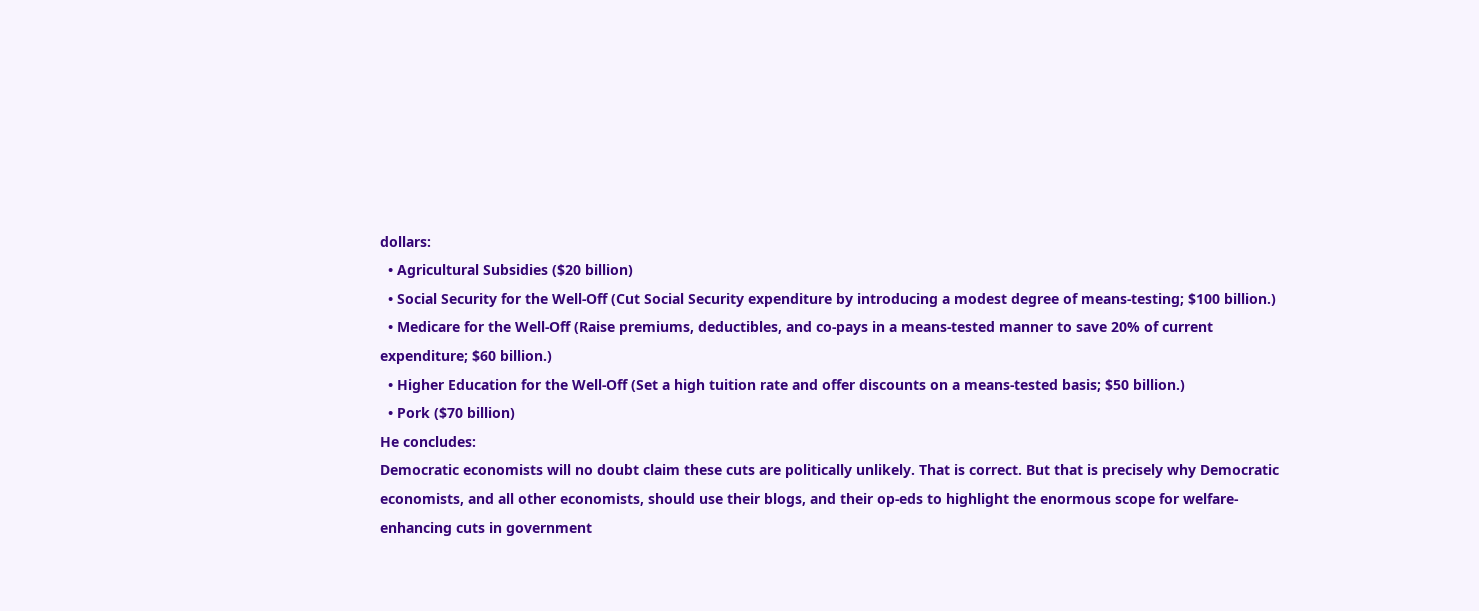dollars:
  • Agricultural Subsidies ($20 billion)
  • Social Security for the Well-Off (Cut Social Security expenditure by introducing a modest degree of means-testing; $100 billion.)
  • Medicare for the Well-Off (Raise premiums, deductibles, and co-pays in a means-tested manner to save 20% of current expenditure; $60 billion.)
  • Higher Education for the Well-Off (Set a high tuition rate and offer discounts on a means-tested basis; $50 billion.)
  • Pork ($70 billion)
He concludes:
Democratic economists will no doubt claim these cuts are politically unlikely. That is correct. But that is precisely why Democratic economists, and all other economists, should use their blogs, and their op-eds to highlight the enormous scope for welfare-enhancing cuts in government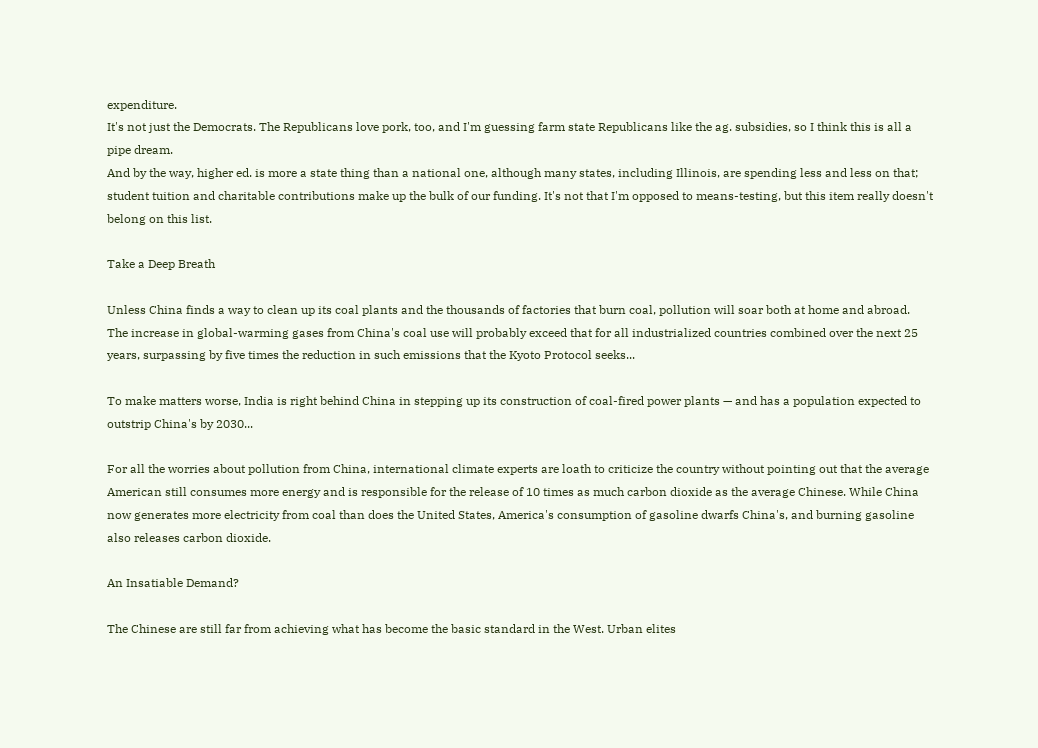expenditure.
It's not just the Democrats. The Republicans love pork, too, and I'm guessing farm state Republicans like the ag. subsidies, so I think this is all a pipe dream.
And by the way, higher ed. is more a state thing than a national one, although many states, including Illinois, are spending less and less on that; student tuition and charitable contributions make up the bulk of our funding. It's not that I'm opposed to means-testing, but this item really doesn't belong on this list.

Take a Deep Breath

Unless China finds a way to clean up its coal plants and the thousands of factories that burn coal, pollution will soar both at home and abroad. The increase in global-warming gases from China's coal use will probably exceed that for all industrialized countries combined over the next 25 years, surpassing by five times the reduction in such emissions that the Kyoto Protocol seeks...

To make matters worse, India is right behind China in stepping up its construction of coal-fired power plants — and has a population expected to outstrip China's by 2030...

For all the worries about pollution from China, international climate experts are loath to criticize the country without pointing out that the average American still consumes more energy and is responsible for the release of 10 times as much carbon dioxide as the average Chinese. While China now generates more electricity from coal than does the United States, America's consumption of gasoline dwarfs China's, and burning gasoline also releases carbon dioxide.

An Insatiable Demand?

The Chinese are still far from achieving what has become the basic standard in the West. Urban elites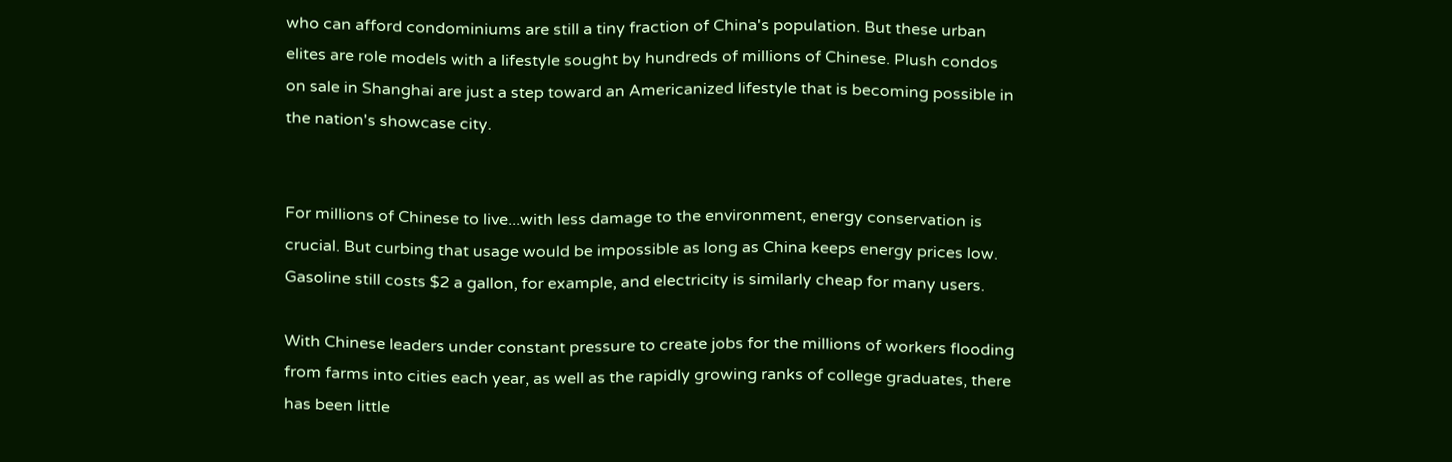who can afford condominiums are still a tiny fraction of China's population. But these urban elites are role models with a lifestyle sought by hundreds of millions of Chinese. Plush condos on sale in Shanghai are just a step toward an Americanized lifestyle that is becoming possible in the nation's showcase city.


For millions of Chinese to live...with less damage to the environment, energy conservation is crucial. But curbing that usage would be impossible as long as China keeps energy prices low. Gasoline still costs $2 a gallon, for example, and electricity is similarly cheap for many users.

With Chinese leaders under constant pressure to create jobs for the millions of workers flooding from farms into cities each year, as well as the rapidly growing ranks of college graduates, there has been little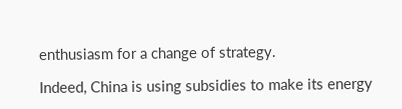enthusiasm for a change of strategy.

Indeed, China is using subsidies to make its energy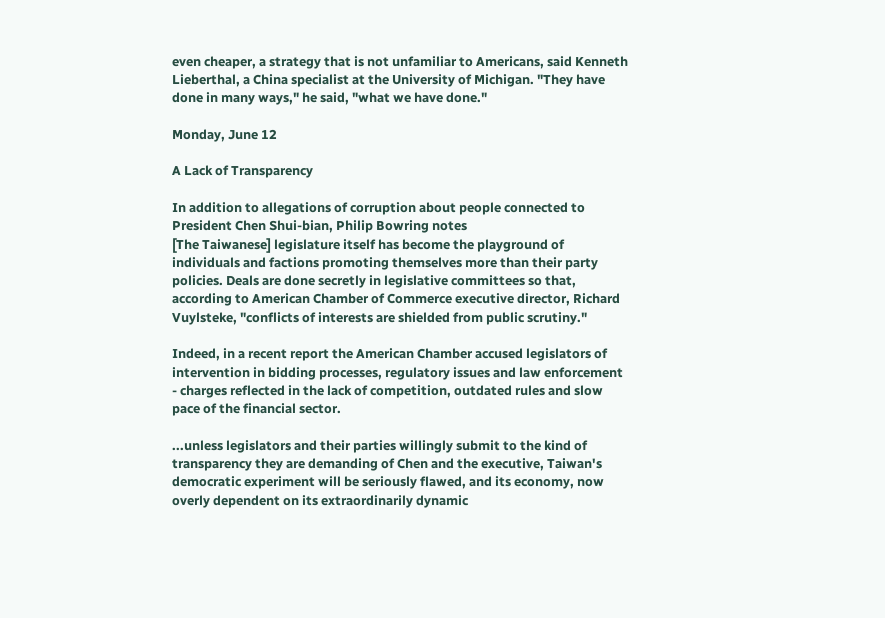even cheaper, a strategy that is not unfamiliar to Americans, said Kenneth Lieberthal, a China specialist at the University of Michigan. "They have done in many ways," he said, "what we have done."

Monday, June 12

A Lack of Transparency

In addition to allegations of corruption about people connected to President Chen Shui-bian, Philip Bowring notes
[The Taiwanese] legislature itself has become the playground of individuals and factions promoting themselves more than their party policies. Deals are done secretly in legislative committees so that, according to American Chamber of Commerce executive director, Richard Vuylsteke, "conflicts of interests are shielded from public scrutiny."

Indeed, in a recent report the American Chamber accused legislators of intervention in bidding processes, regulatory issues and law enforcement - charges reflected in the lack of competition, outdated rules and slow pace of the financial sector.

...unless legislators and their parties willingly submit to the kind of transparency they are demanding of Chen and the executive, Taiwan's democratic experiment will be seriously flawed, and its economy, now overly dependent on its extraordinarily dynamic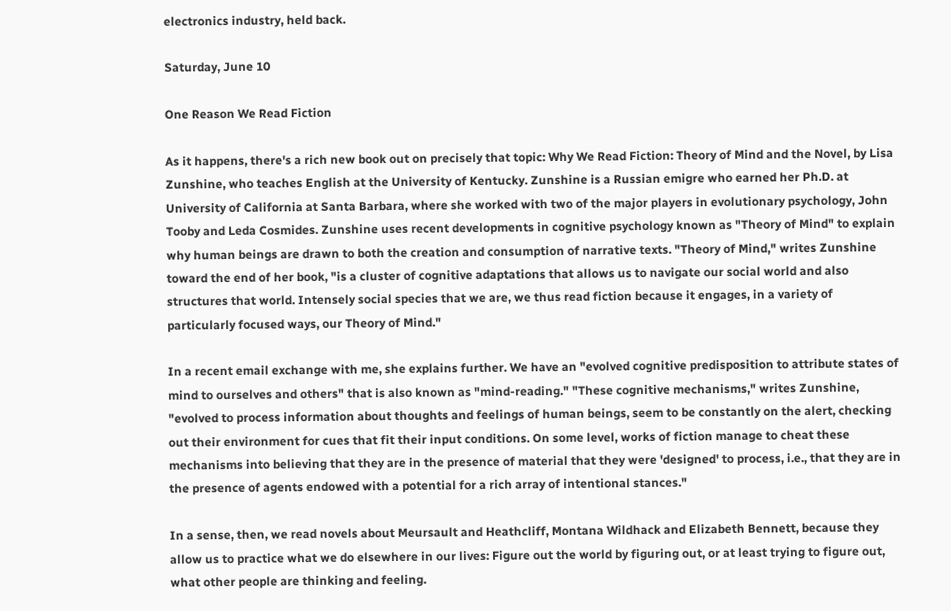electronics industry, held back.

Saturday, June 10

One Reason We Read Fiction

As it happens, there's a rich new book out on precisely that topic: Why We Read Fiction: Theory of Mind and the Novel, by Lisa Zunshine, who teaches English at the University of Kentucky. Zunshine is a Russian emigre who earned her Ph.D. at University of California at Santa Barbara, where she worked with two of the major players in evolutionary psychology, John Tooby and Leda Cosmides. Zunshine uses recent developments in cognitive psychology known as "Theory of Mind" to explain why human beings are drawn to both the creation and consumption of narrative texts. "Theory of Mind," writes Zunshine toward the end of her book, "is a cluster of cognitive adaptations that allows us to navigate our social world and also structures that world. Intensely social species that we are, we thus read fiction because it engages, in a variety of particularly focused ways, our Theory of Mind."

In a recent email exchange with me, she explains further. We have an "evolved cognitive predisposition to attribute states of mind to ourselves and others" that is also known as "mind-reading." "These cognitive mechanisms," writes Zunshine, "evolved to process information about thoughts and feelings of human beings, seem to be constantly on the alert, checking out their environment for cues that fit their input conditions. On some level, works of fiction manage to cheat these mechanisms into believing that they are in the presence of material that they were 'designed' to process, i.e., that they are in the presence of agents endowed with a potential for a rich array of intentional stances."

In a sense, then, we read novels about Meursault and Heathcliff, Montana Wildhack and Elizabeth Bennett, because they allow us to practice what we do elsewhere in our lives: Figure out the world by figuring out, or at least trying to figure out, what other people are thinking and feeling.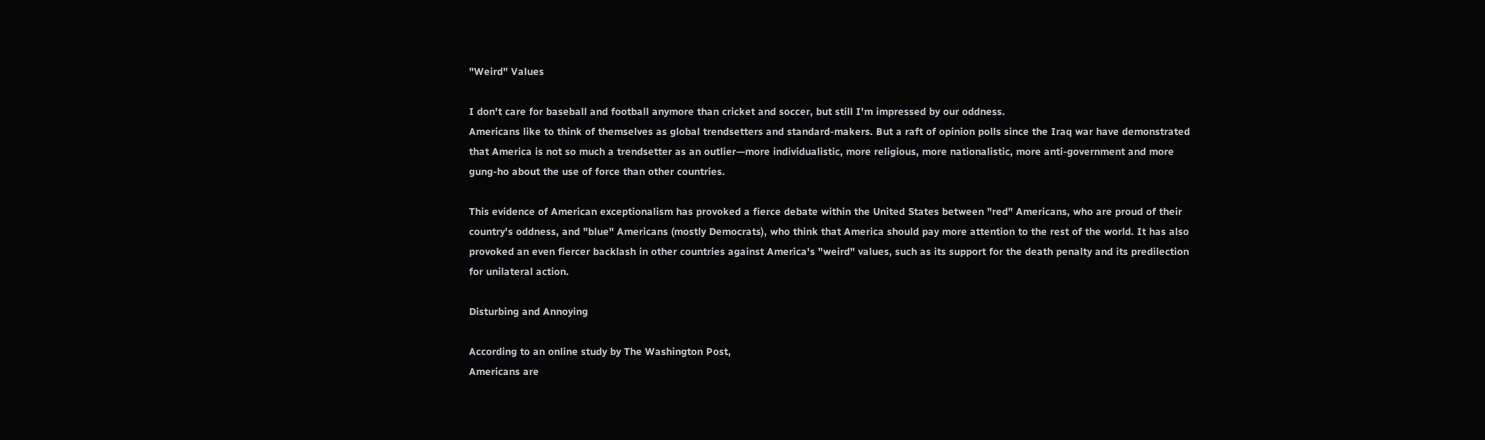"Weird" Values

I don't care for baseball and football anymore than cricket and soccer, but still I'm impressed by our oddness.
Americans like to think of themselves as global trendsetters and standard-makers. But a raft of opinion polls since the Iraq war have demonstrated that America is not so much a trendsetter as an outlier—more individualistic, more religious, more nationalistic, more anti-government and more gung-ho about the use of force than other countries.

This evidence of American exceptionalism has provoked a fierce debate within the United States between "red" Americans, who are proud of their country's oddness, and "blue" Americans (mostly Democrats), who think that America should pay more attention to the rest of the world. It has also provoked an even fiercer backlash in other countries against America's "weird" values, such as its support for the death penalty and its predilection for unilateral action.

Disturbing and Annoying

According to an online study by The Washington Post,
Americans are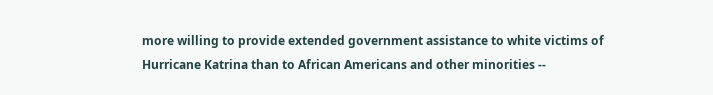more willing to provide extended government assistance to white victims of Hurricane Katrina than to African Americans and other minorities --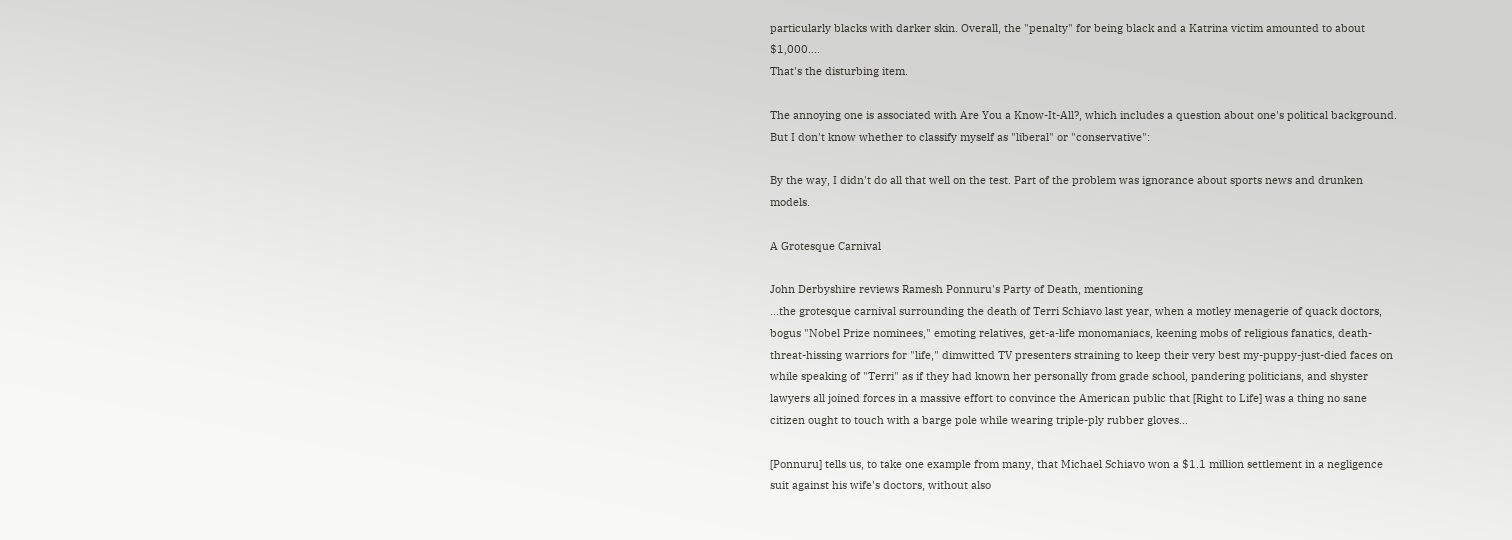particularly blacks with darker skin. Overall, the "penalty" for being black and a Katrina victim amounted to about $1,000....
That's the disturbing item.

The annoying one is associated with Are You a Know-It-All?, which includes a question about one's political background. But I don't know whether to classify myself as "liberal" or "conservative":

By the way, I didn't do all that well on the test. Part of the problem was ignorance about sports news and drunken models.

A Grotesque Carnival

John Derbyshire reviews Ramesh Ponnuru's Party of Death, mentioning
...the grotesque carnival surrounding the death of Terri Schiavo last year, when a motley menagerie of quack doctors, bogus "Nobel Prize nominees," emoting relatives, get-a-life monomaniacs, keening mobs of religious fanatics, death-threat-hissing warriors for "life," dimwitted TV presenters straining to keep their very best my-puppy-just-died faces on while speaking of "Terri" as if they had known her personally from grade school, pandering politicians, and shyster lawyers all joined forces in a massive effort to convince the American public that [Right to Life] was a thing no sane citizen ought to touch with a barge pole while wearing triple-ply rubber gloves...

[Ponnuru] tells us, to take one example from many, that Michael Schiavo won a $1.1 million settlement in a negligence suit against his wife's doctors, without also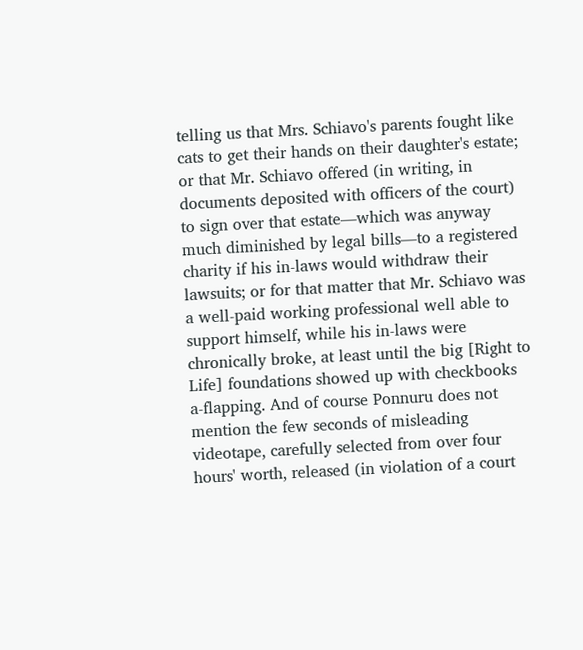telling us that Mrs. Schiavo's parents fought like cats to get their hands on their daughter's estate; or that Mr. Schiavo offered (in writing, in documents deposited with officers of the court) to sign over that estate—which was anyway much diminished by legal bills—to a registered charity if his in-laws would withdraw their lawsuits; or for that matter that Mr. Schiavo was a well-paid working professional well able to support himself, while his in-laws were chronically broke, at least until the big [Right to Life] foundations showed up with checkbooks a-flapping. And of course Ponnuru does not mention the few seconds of misleading videotape, carefully selected from over four hours' worth, released (in violation of a court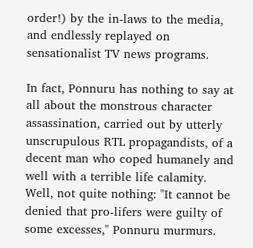order!) by the in-laws to the media, and endlessly replayed on sensationalist TV news programs.

In fact, Ponnuru has nothing to say at all about the monstrous character assassination, carried out by utterly unscrupulous RTL propagandists, of a decent man who coped humanely and well with a terrible life calamity. Well, not quite nothing: "It cannot be denied that pro-lifers were guilty of some excesses," Ponnuru murmurs.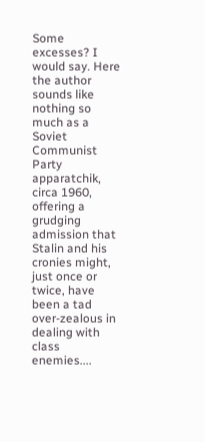Some excesses? I would say. Here the author sounds like nothing so much as a Soviet Communist Party apparatchik, circa 1960, offering a grudging admission that Stalin and his cronies might, just once or twice, have been a tad over-zealous in dealing with class enemies....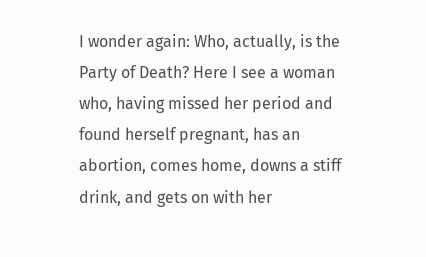I wonder again: Who, actually, is the Party of Death? Here I see a woman who, having missed her period and found herself pregnant, has an abortion, comes home, downs a stiff drink, and gets on with her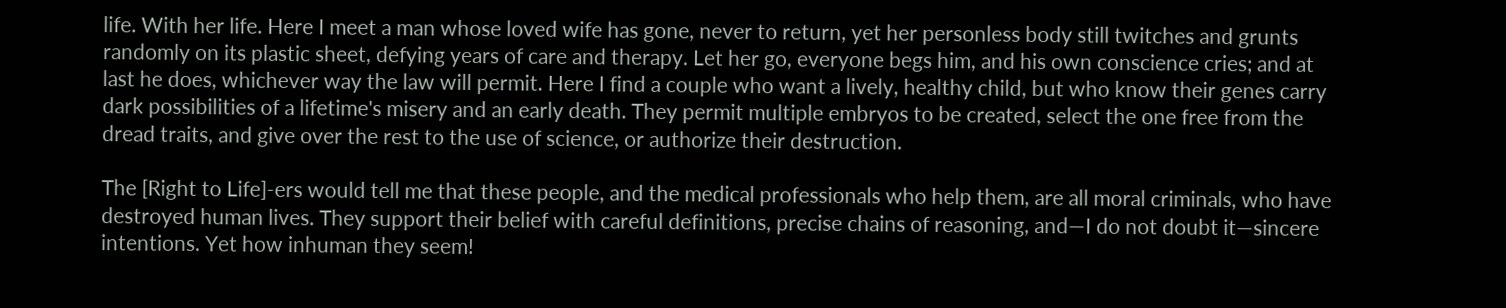life. With her life. Here I meet a man whose loved wife has gone, never to return, yet her personless body still twitches and grunts randomly on its plastic sheet, defying years of care and therapy. Let her go, everyone begs him, and his own conscience cries; and at last he does, whichever way the law will permit. Here I find a couple who want a lively, healthy child, but who know their genes carry dark possibilities of a lifetime's misery and an early death. They permit multiple embryos to be created, select the one free from the dread traits, and give over the rest to the use of science, or authorize their destruction.

The [Right to Life]-ers would tell me that these people, and the medical professionals who help them, are all moral criminals, who have destroyed human lives. They support their belief with careful definitions, precise chains of reasoning, and—I do not doubt it—sincere intentions. Yet how inhuman they seem!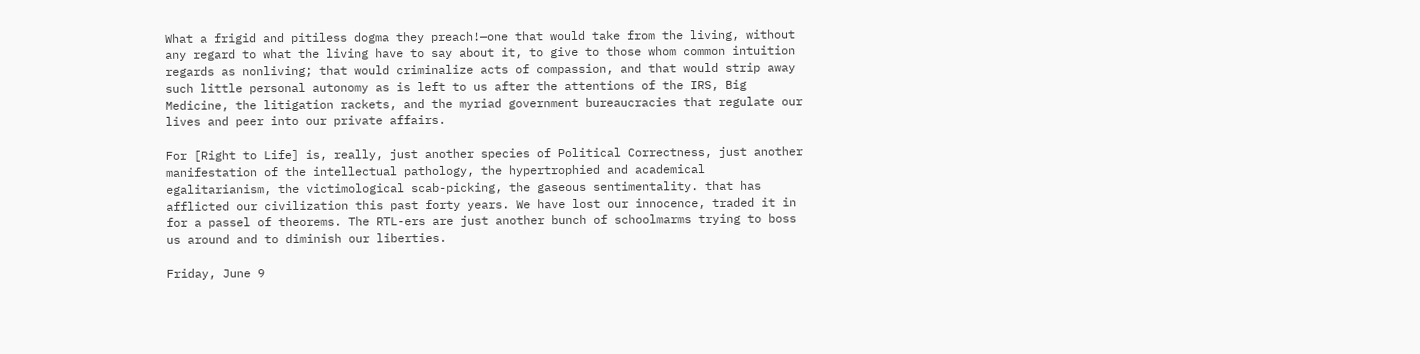What a frigid and pitiless dogma they preach!—one that would take from the living, without any regard to what the living have to say about it, to give to those whom common intuition regards as nonliving; that would criminalize acts of compassion, and that would strip away such little personal autonomy as is left to us after the attentions of the IRS, Big Medicine, the litigation rackets, and the myriad government bureaucracies that regulate our lives and peer into our private affairs.

For [Right to Life] is, really, just another species of Political Correctness, just another manifestation of the intellectual pathology, the hypertrophied and academical egalitarianism, the victimological scab-picking, the gaseous sentimentality. that has afflicted our civilization this past forty years. We have lost our innocence, traded it in for a passel of theorems. The RTL-ers are just another bunch of schoolmarms trying to boss us around and to diminish our liberties.

Friday, June 9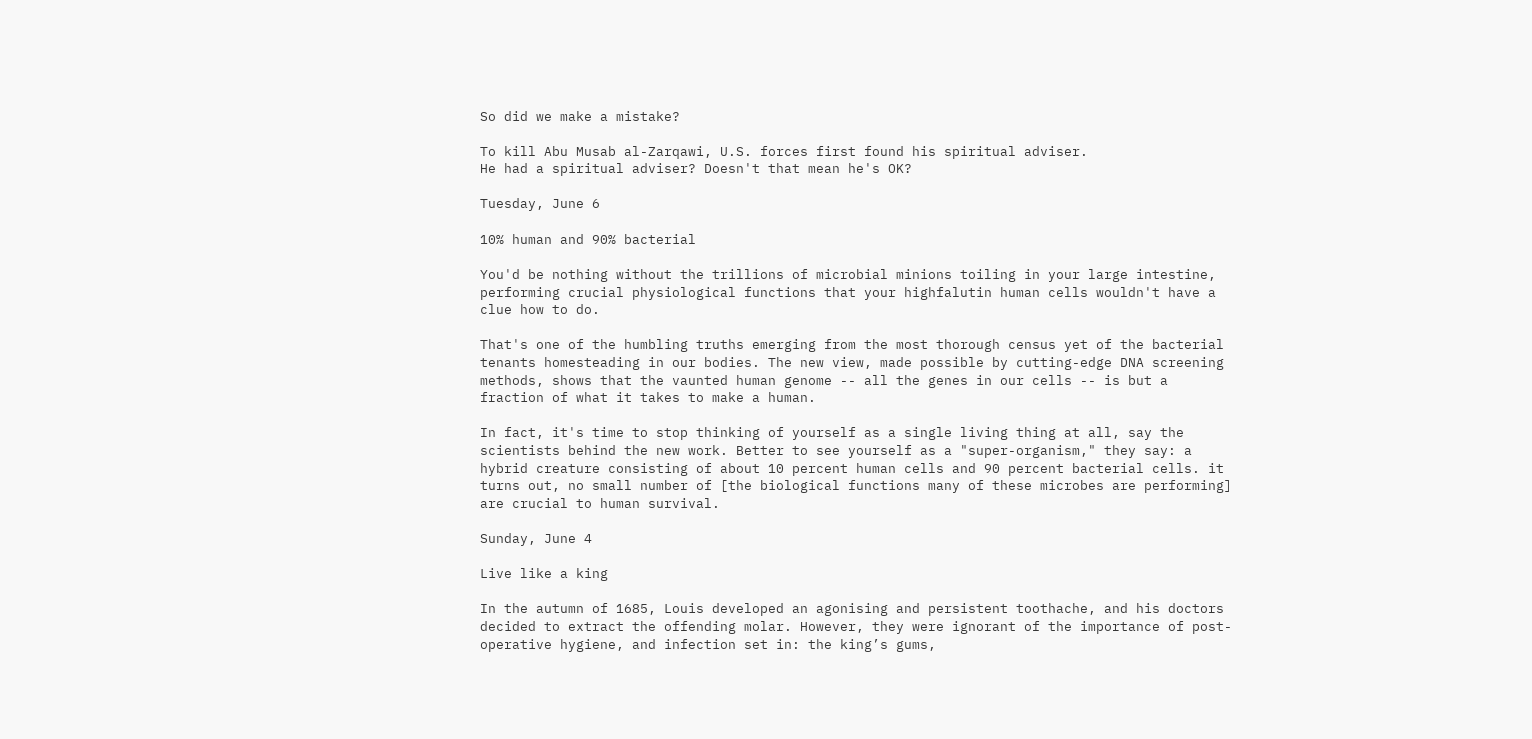So did we make a mistake?

To kill Abu Musab al-Zarqawi, U.S. forces first found his spiritual adviser.
He had a spiritual adviser? Doesn't that mean he's OK?

Tuesday, June 6

10% human and 90% bacterial

You'd be nothing without the trillions of microbial minions toiling in your large intestine, performing crucial physiological functions that your highfalutin human cells wouldn't have a clue how to do.

That's one of the humbling truths emerging from the most thorough census yet of the bacterial tenants homesteading in our bodies. The new view, made possible by cutting-edge DNA screening methods, shows that the vaunted human genome -- all the genes in our cells -- is but a fraction of what it takes to make a human.

In fact, it's time to stop thinking of yourself as a single living thing at all, say the scientists behind the new work. Better to see yourself as a "super-organism," they say: a hybrid creature consisting of about 10 percent human cells and 90 percent bacterial cells. it turns out, no small number of [the biological functions many of these microbes are performing] are crucial to human survival.

Sunday, June 4

Live like a king

In the autumn of 1685, Louis developed an agonising and persistent toothache, and his doctors decided to extract the offending molar. However, they were ignorant of the importance of post-operative hygiene, and infection set in: the king’s gums,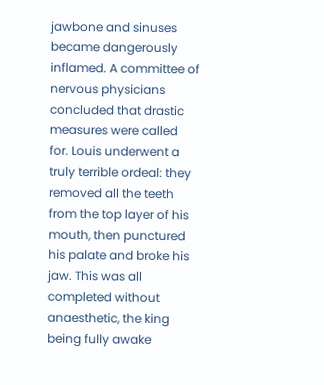jawbone and sinuses became dangerously inflamed. A committee of nervous physicians concluded that drastic measures were called for. Louis underwent a truly terrible ordeal: they removed all the teeth from the top layer of his mouth, then punctured his palate and broke his jaw. This was all completed without anaesthetic, the king being fully awake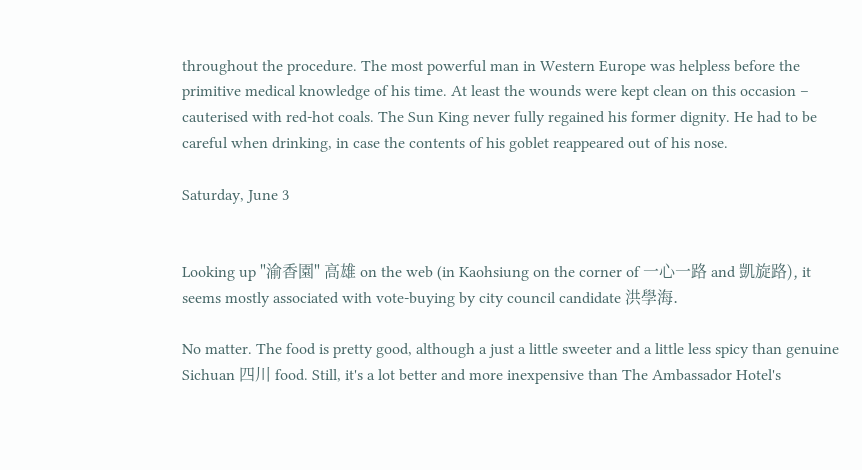throughout the procedure. The most powerful man in Western Europe was helpless before the primitive medical knowledge of his time. At least the wounds were kept clean on this occasion – cauterised with red-hot coals. The Sun King never fully regained his former dignity. He had to be careful when drinking, in case the contents of his goblet reappeared out of his nose.

Saturday, June 3


Looking up "渝香園" 高雄 on the web (in Kaohsiung on the corner of 一心一路 and 凱旋路), it seems mostly associated with vote-buying by city council candidate 洪學海.

No matter. The food is pretty good, although a just a little sweeter and a little less spicy than genuine Sichuan 四川 food. Still, it's a lot better and more inexpensive than The Ambassador Hotel's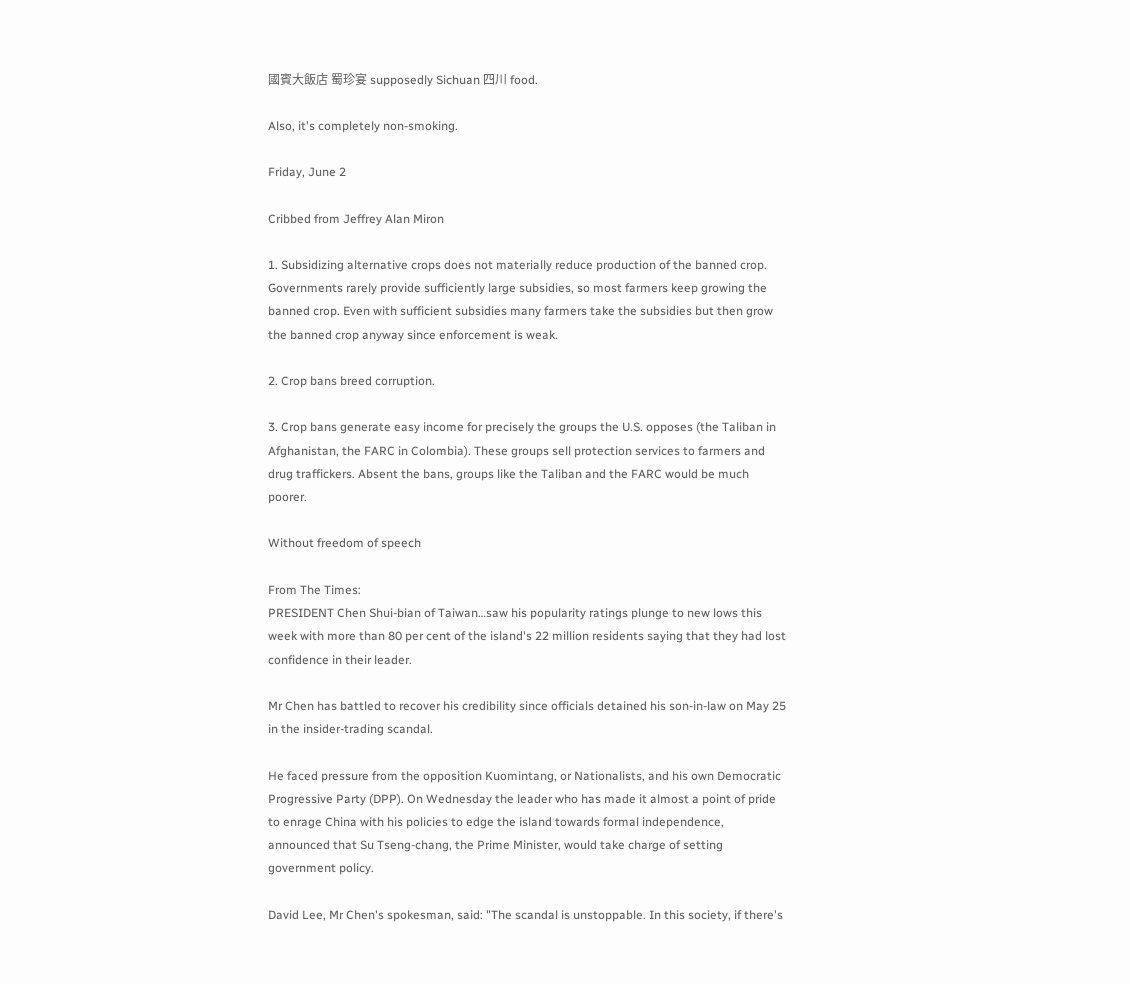國賓大飯店 蜀珍宴 supposedly Sichuan 四川 food.

Also, it's completely non-smoking.

Friday, June 2

Cribbed from Jeffrey Alan Miron

1. Subsidizing alternative crops does not materially reduce production of the banned crop. Governments rarely provide sufficiently large subsidies, so most farmers keep growing the banned crop. Even with sufficient subsidies many farmers take the subsidies but then grow the banned crop anyway since enforcement is weak.

2. Crop bans breed corruption.

3. Crop bans generate easy income for precisely the groups the U.S. opposes (the Taliban in Afghanistan, the FARC in Colombia). These groups sell protection services to farmers and drug traffickers. Absent the bans, groups like the Taliban and the FARC would be much poorer.

Without freedom of speech

From The Times:
PRESIDENT Chen Shui-bian of Taiwan…saw his popularity ratings plunge to new lows this week with more than 80 per cent of the island's 22 million residents saying that they had lost confidence in their leader.

Mr Chen has battled to recover his credibility since officials detained his son-in-law on May 25 in the insider-trading scandal.

He faced pressure from the opposition Kuomintang, or Nationalists, and his own Democratic Progressive Party (DPP). On Wednesday the leader who has made it almost a point of pride to enrage China with his policies to edge the island towards formal independence, announced that Su Tseng-chang, the Prime Minister, would take charge of setting government policy.

David Lee, Mr Chen's spokesman, said: "The scandal is unstoppable. In this society, if there's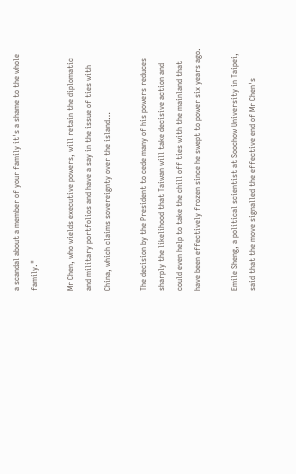a scandal about a member of your family it's a shame to the whole family."

Mr Chen, who wields executive powers, will retain the diplomatic and military portfolios and have a say in the issue of ties with China, which claims sovereignty over the island…

The decision by the President to cede many of his powers reduces sharply the likelihood that Taiwan will take decisive action and could even help to take the chill off ties with the mainland that have been effectively frozen since he swept to power six years ago.

Emile Sheng, a political scientist at Soochow University in Taipei, said that the move signalled the effective end of Mr Chen's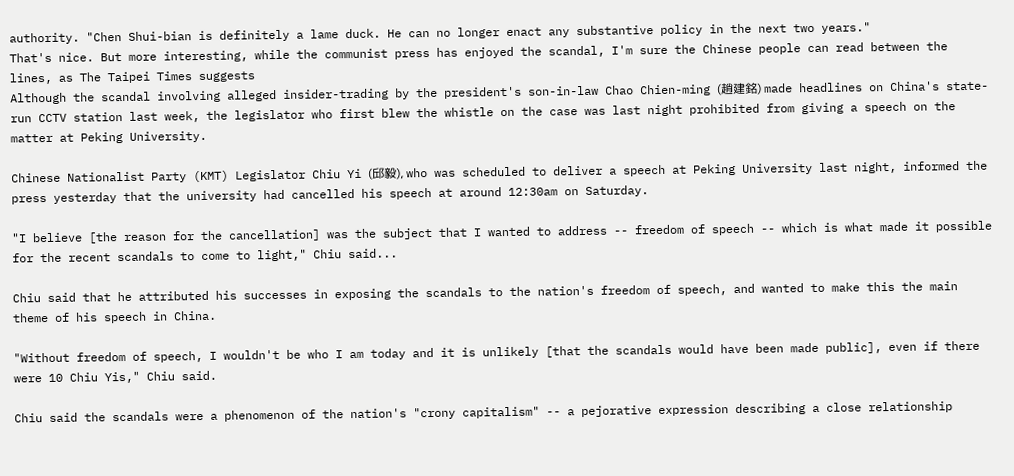authority. "Chen Shui-bian is definitely a lame duck. He can no longer enact any substantive policy in the next two years."
That's nice. But more interesting, while the communist press has enjoyed the scandal, I'm sure the Chinese people can read between the lines, as The Taipei Times suggests
Although the scandal involving alleged insider-trading by the president's son-in-law Chao Chien-ming (趙建銘) made headlines on China's state-run CCTV station last week, the legislator who first blew the whistle on the case was last night prohibited from giving a speech on the matter at Peking University.

Chinese Nationalist Party (KMT) Legislator Chiu Yi (邱毅), who was scheduled to deliver a speech at Peking University last night, informed the press yesterday that the university had cancelled his speech at around 12:30am on Saturday.

"I believe [the reason for the cancellation] was the subject that I wanted to address -- freedom of speech -- which is what made it possible for the recent scandals to come to light," Chiu said...

Chiu said that he attributed his successes in exposing the scandals to the nation's freedom of speech, and wanted to make this the main theme of his speech in China.

"Without freedom of speech, I wouldn't be who I am today and it is unlikely [that the scandals would have been made public], even if there were 10 Chiu Yis," Chiu said.

Chiu said the scandals were a phenomenon of the nation's "crony capitalism" -- a pejorative expression describing a close relationship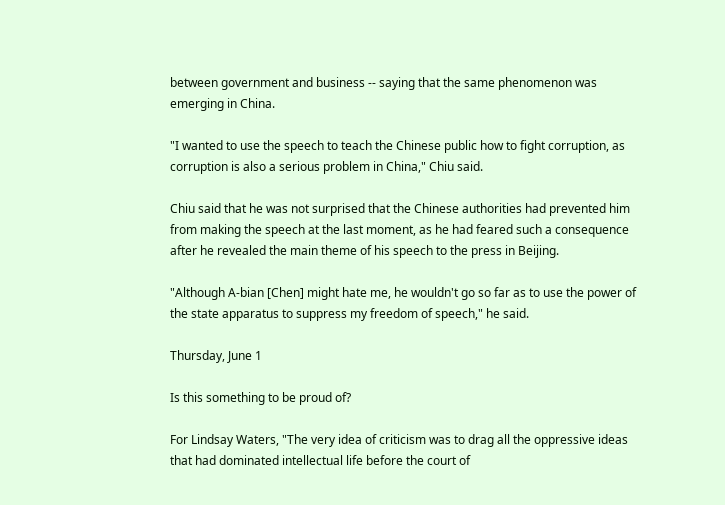between government and business -- saying that the same phenomenon was emerging in China.

"I wanted to use the speech to teach the Chinese public how to fight corruption, as corruption is also a serious problem in China," Chiu said.

Chiu said that he was not surprised that the Chinese authorities had prevented him from making the speech at the last moment, as he had feared such a consequence after he revealed the main theme of his speech to the press in Beijing.

"Although A-bian [Chen] might hate me, he wouldn't go so far as to use the power of the state apparatus to suppress my freedom of speech," he said.

Thursday, June 1

Is this something to be proud of?

For Lindsay Waters, "The very idea of criticism was to drag all the oppressive ideas that had dominated intellectual life before the court of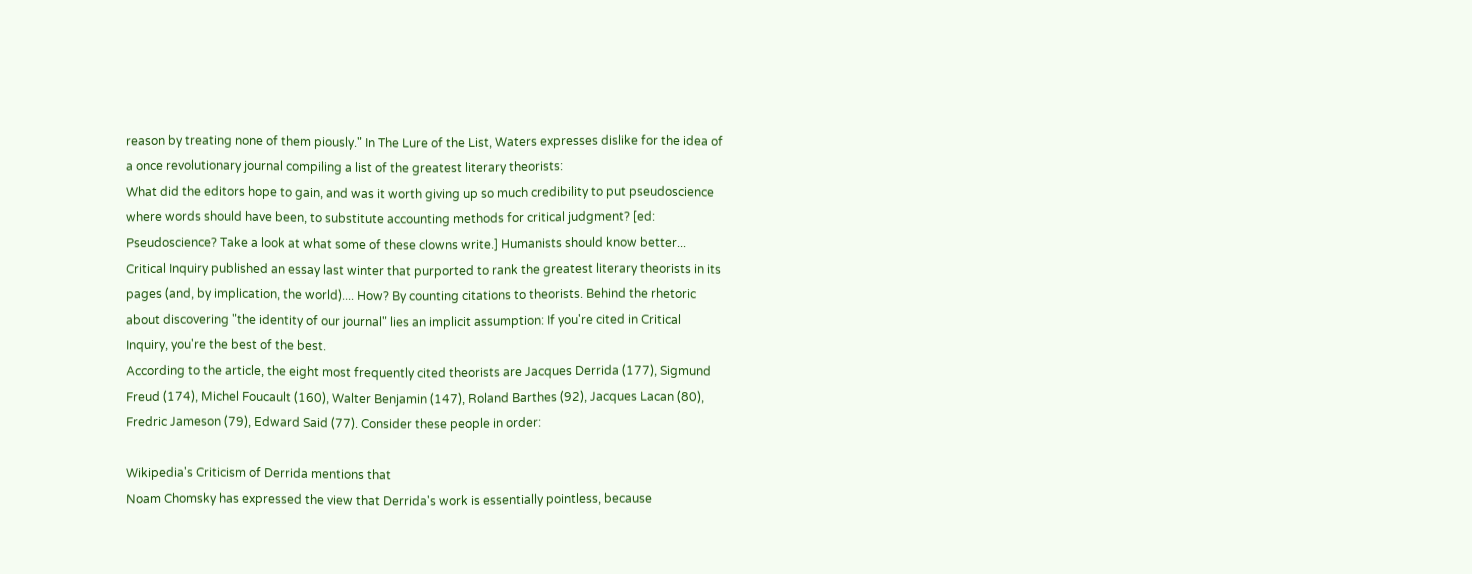reason by treating none of them piously." In The Lure of the List, Waters expresses dislike for the idea of a once revolutionary journal compiling a list of the greatest literary theorists:
What did the editors hope to gain, and was it worth giving up so much credibility to put pseudoscience where words should have been, to substitute accounting methods for critical judgment? [ed: Pseudoscience? Take a look at what some of these clowns write.] Humanists should know better...
Critical Inquiry published an essay last winter that purported to rank the greatest literary theorists in its pages (and, by implication, the world).... How? By counting citations to theorists. Behind the rhetoric about discovering "the identity of our journal" lies an implicit assumption: If you're cited in Critical Inquiry, you're the best of the best.
According to the article, the eight most frequently cited theorists are Jacques Derrida (177), Sigmund Freud (174), Michel Foucault (160), Walter Benjamin (147), Roland Barthes (92), Jacques Lacan (80), Fredric Jameson (79), Edward Said (77). Consider these people in order:

Wikipedia's Criticism of Derrida mentions that
Noam Chomsky has expressed the view that Derrida's work is essentially pointless, because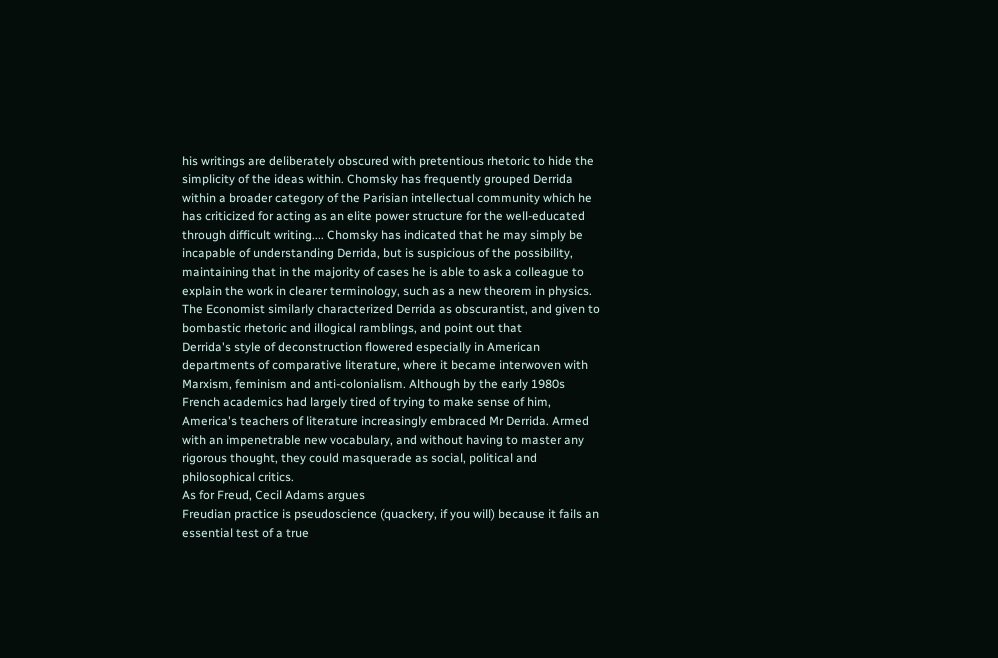his writings are deliberately obscured with pretentious rhetoric to hide the simplicity of the ideas within. Chomsky has frequently grouped Derrida within a broader category of the Parisian intellectual community which he has criticized for acting as an elite power structure for the well-educated through difficult writing.... Chomsky has indicated that he may simply be incapable of understanding Derrida, but is suspicious of the possibility, maintaining that in the majority of cases he is able to ask a colleague to explain the work in clearer terminology, such as a new theorem in physics.
The Economist similarly characterized Derrida as obscurantist, and given to bombastic rhetoric and illogical ramblings, and point out that
Derrida's style of deconstruction flowered especially in American departments of comparative literature, where it became interwoven with Marxism, feminism and anti-colonialism. Although by the early 1980s French academics had largely tired of trying to make sense of him, America's teachers of literature increasingly embraced Mr Derrida. Armed with an impenetrable new vocabulary, and without having to master any rigorous thought, they could masquerade as social, political and philosophical critics.
As for Freud, Cecil Adams argues
Freudian practice is pseudoscience (quackery, if you will) because it fails an essential test of a true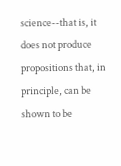science--that is, it does not produce propositions that, in principle, can be shown to be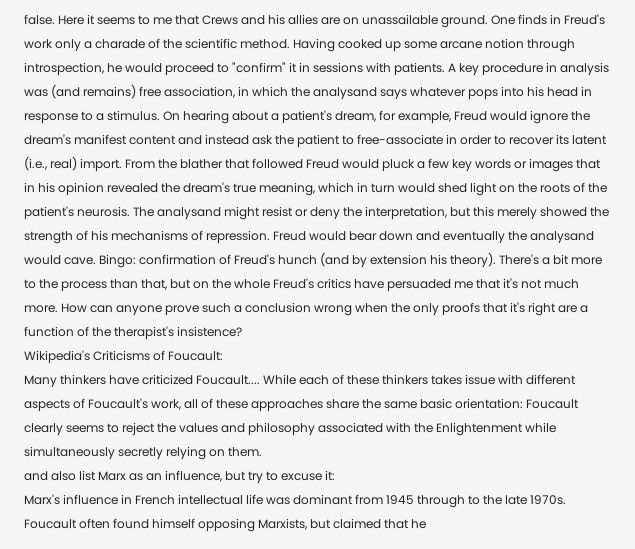false. Here it seems to me that Crews and his allies are on unassailable ground. One finds in Freud's work only a charade of the scientific method. Having cooked up some arcane notion through introspection, he would proceed to "confirm" it in sessions with patients. A key procedure in analysis was (and remains) free association, in which the analysand says whatever pops into his head in response to a stimulus. On hearing about a patient's dream, for example, Freud would ignore the dream's manifest content and instead ask the patient to free-associate in order to recover its latent (i.e., real) import. From the blather that followed Freud would pluck a few key words or images that in his opinion revealed the dream's true meaning, which in turn would shed light on the roots of the patient's neurosis. The analysand might resist or deny the interpretation, but this merely showed the strength of his mechanisms of repression. Freud would bear down and eventually the analysand would cave. Bingo: confirmation of Freud's hunch (and by extension his theory). There's a bit more to the process than that, but on the whole Freud's critics have persuaded me that it's not much more. How can anyone prove such a conclusion wrong when the only proofs that it's right are a function of the therapist's insistence?
Wikipedia's Criticisms of Foucault:
Many thinkers have criticized Foucault.... While each of these thinkers takes issue with different aspects of Foucault's work, all of these approaches share the same basic orientation: Foucault clearly seems to reject the values and philosophy associated with the Enlightenment while simultaneously secretly relying on them.
and also list Marx as an influence, but try to excuse it:
Marx's influence in French intellectual life was dominant from 1945 through to the late 1970s. Foucault often found himself opposing Marxists, but claimed that he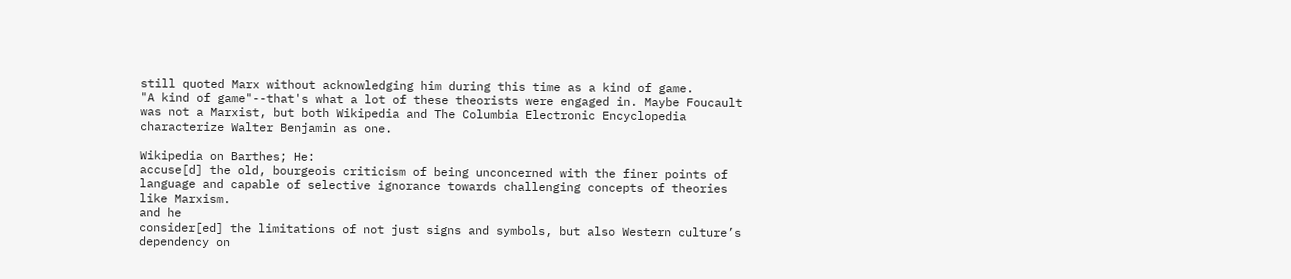still quoted Marx without acknowledging him during this time as a kind of game.
"A kind of game"--that's what a lot of these theorists were engaged in. Maybe Foucault was not a Marxist, but both Wikipedia and The Columbia Electronic Encyclopedia characterize Walter Benjamin as one.

Wikipedia on Barthes; He:
accuse[d] the old, bourgeois criticism of being unconcerned with the finer points of language and capable of selective ignorance towards challenging concepts of theories like Marxism.
and he
consider[ed] the limitations of not just signs and symbols, but also Western culture’s dependency on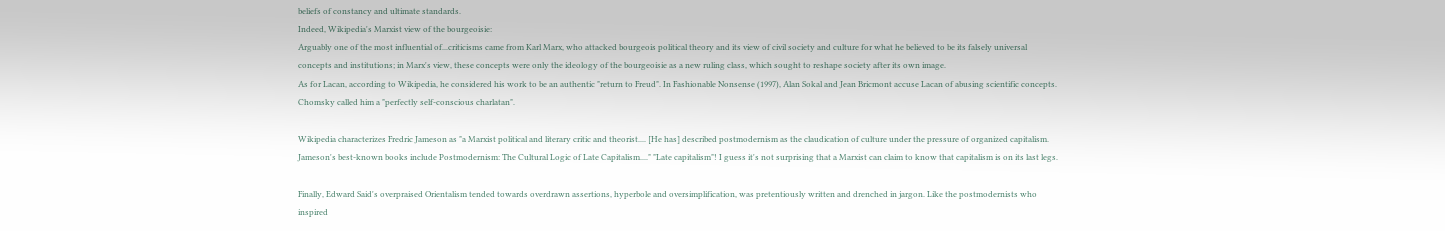beliefs of constancy and ultimate standards.
Indeed, Wikipedia's Marxist view of the bourgeoisie:
Arguably one of the most influential of...criticisms came from Karl Marx, who attacked bourgeois political theory and its view of civil society and culture for what he believed to be its falsely universal concepts and institutions; in Marx's view, these concepts were only the ideology of the bourgeoisie as a new ruling class, which sought to reshape society after its own image.
As for Lacan, according to Wikipedia, he considered his work to be an authentic "return to Freud". In Fashionable Nonsense (1997), Alan Sokal and Jean Bricmont accuse Lacan of abusing scientific concepts. Chomsky called him a "perfectly self-conscious charlatan".

Wikipedia characterizes Fredric Jameson as "a Marxist political and literary critic and theorist.... [He has] described postmodernism as the claudication of culture under the pressure of organized capitalism. Jameson's best-known books include Postmodernism: The Cultural Logic of Late Capitalism...." "Late capitalism"! I guess it's not surprising that a Marxist can claim to know that capitalism is on its last legs.

Finally, Edward Said's overpraised Orientalism tended towards overdrawn assertions, hyperbole and oversimplification, was pretentiously written and drenched in jargon. Like the postmodernists who inspired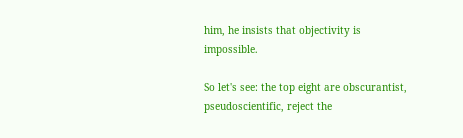him, he insists that objectivity is impossible.

So let's see: the top eight are obscurantist, pseudoscientific, reject the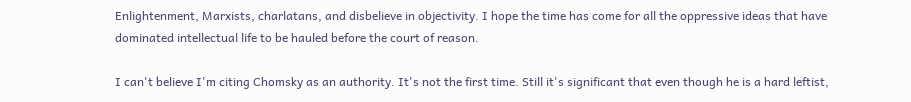Enlightenment, Marxists, charlatans, and disbelieve in objectivity. I hope the time has come for all the oppressive ideas that have dominated intellectual life to be hauled before the court of reason.

I can't believe I'm citing Chomsky as an authority. It's not the first time. Still it's significant that even though he is a hard leftist,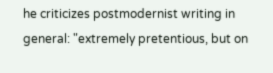he criticizes postmodernist writing in general: "extremely pretentious, but on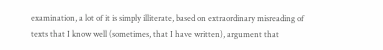examination, a lot of it is simply illiterate, based on extraordinary misreading of texts that I know well (sometimes, that I have written), argument that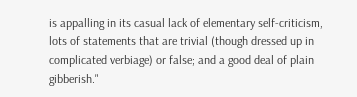is appalling in its casual lack of elementary self-criticism, lots of statements that are trivial (though dressed up in complicated verbiage) or false; and a good deal of plain gibberish."